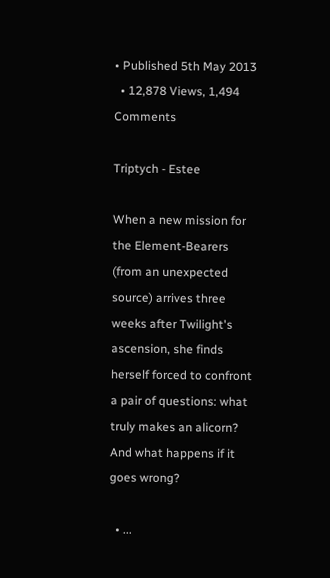• Published 5th May 2013
  • 12,878 Views, 1,494 Comments

Triptych - Estee

When a new mission for the Element-Bearers (from an unexpected source) arrives three weeks after Twilight's ascension, she finds herself forced to confront a pair of questions: what truly makes an alicorn? And what happens if it goes wrong?

  • ...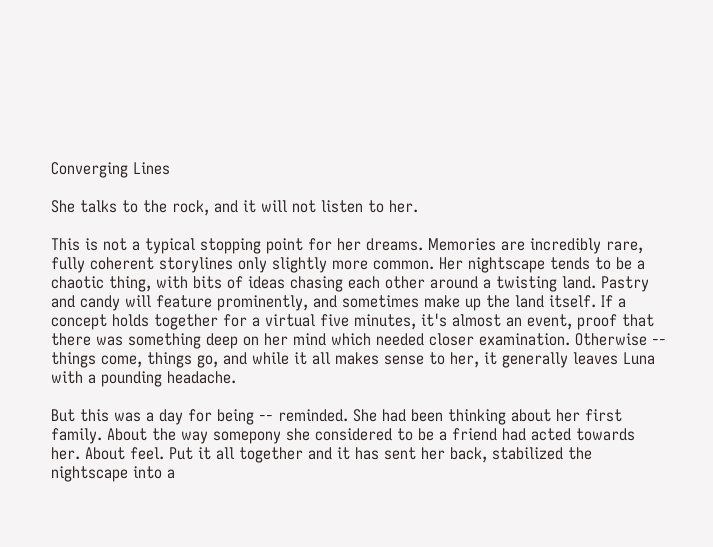Converging Lines

She talks to the rock, and it will not listen to her.

This is not a typical stopping point for her dreams. Memories are incredibly rare, fully coherent storylines only slightly more common. Her nightscape tends to be a chaotic thing, with bits of ideas chasing each other around a twisting land. Pastry and candy will feature prominently, and sometimes make up the land itself. If a concept holds together for a virtual five minutes, it's almost an event, proof that there was something deep on her mind which needed closer examination. Otherwise -- things come, things go, and while it all makes sense to her, it generally leaves Luna with a pounding headache.

But this was a day for being -- reminded. She had been thinking about her first family. About the way somepony she considered to be a friend had acted towards her. About feel. Put it all together and it has sent her back, stabilized the nightscape into a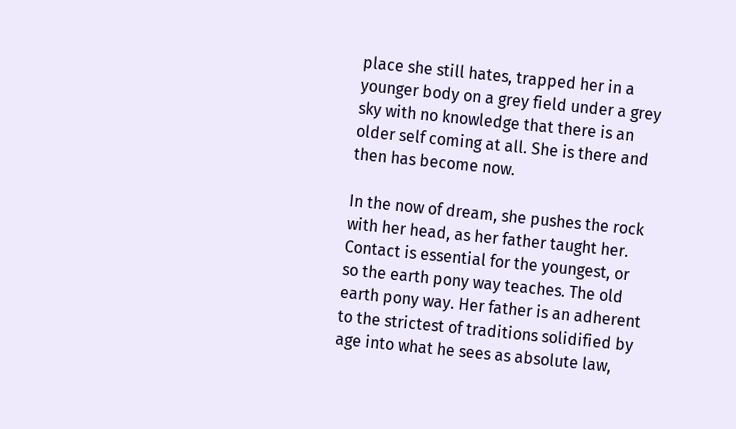place she still hates, trapped her in a younger body on a grey field under a grey sky with no knowledge that there is an older self coming at all. She is there and then has become now.

In the now of dream, she pushes the rock with her head, as her father taught her. Contact is essential for the youngest, or so the earth pony way teaches. The old earth pony way. Her father is an adherent to the strictest of traditions solidified by age into what he sees as absolute law,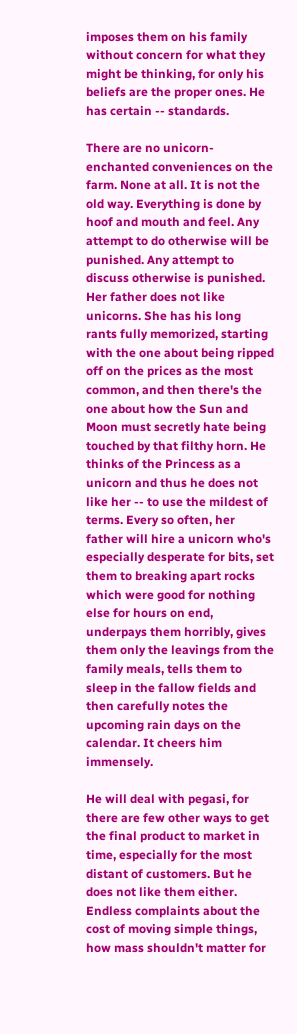imposes them on his family without concern for what they might be thinking, for only his beliefs are the proper ones. He has certain -- standards.

There are no unicorn-enchanted conveniences on the farm. None at all. It is not the old way. Everything is done by hoof and mouth and feel. Any attempt to do otherwise will be punished. Any attempt to discuss otherwise is punished. Her father does not like unicorns. She has his long rants fully memorized, starting with the one about being ripped off on the prices as the most common, and then there's the one about how the Sun and Moon must secretly hate being touched by that filthy horn. He thinks of the Princess as a unicorn and thus he does not like her -- to use the mildest of terms. Every so often, her father will hire a unicorn who's especially desperate for bits, set them to breaking apart rocks which were good for nothing else for hours on end, underpays them horribly, gives them only the leavings from the family meals, tells them to sleep in the fallow fields and then carefully notes the upcoming rain days on the calendar. It cheers him immensely.

He will deal with pegasi, for there are few other ways to get the final product to market in time, especially for the most distant of customers. But he does not like them either. Endless complaints about the cost of moving simple things, how mass shouldn't matter for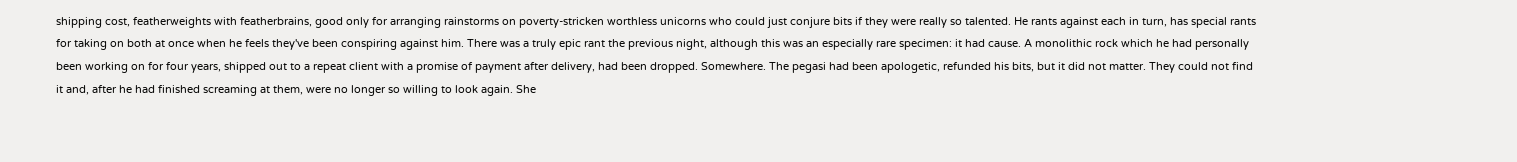shipping cost, featherweights with featherbrains, good only for arranging rainstorms on poverty-stricken worthless unicorns who could just conjure bits if they were really so talented. He rants against each in turn, has special rants for taking on both at once when he feels they've been conspiring against him. There was a truly epic rant the previous night, although this was an especially rare specimen: it had cause. A monolithic rock which he had personally been working on for four years, shipped out to a repeat client with a promise of payment after delivery, had been dropped. Somewhere. The pegasi had been apologetic, refunded his bits, but it did not matter. They could not find it and, after he had finished screaming at them, were no longer so willing to look again. She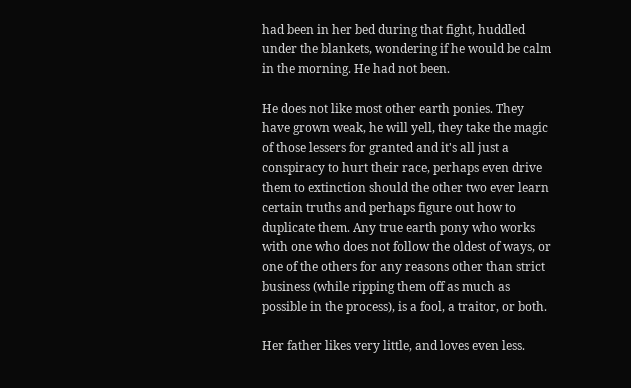had been in her bed during that fight, huddled under the blankets, wondering if he would be calm in the morning. He had not been.

He does not like most other earth ponies. They have grown weak, he will yell, they take the magic of those lessers for granted and it's all just a conspiracy to hurt their race, perhaps even drive them to extinction should the other two ever learn certain truths and perhaps figure out how to duplicate them. Any true earth pony who works with one who does not follow the oldest of ways, or one of the others for any reasons other than strict business (while ripping them off as much as possible in the process), is a fool, a traitor, or both.

Her father likes very little, and loves even less.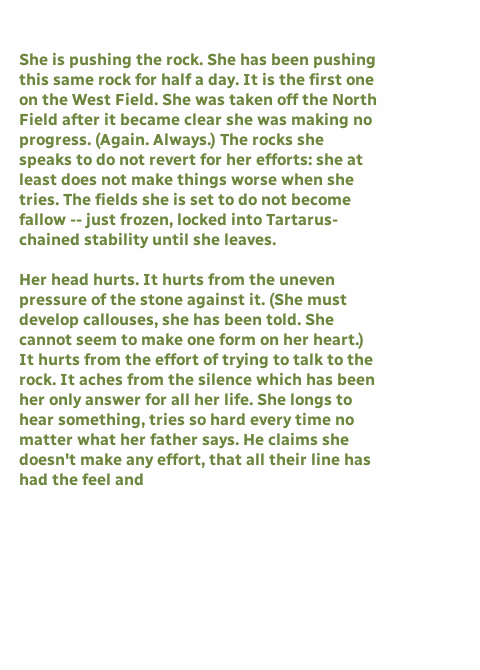She is pushing the rock. She has been pushing this same rock for half a day. It is the first one on the West Field. She was taken off the North Field after it became clear she was making no progress. (Again. Always.) The rocks she speaks to do not revert for her efforts: she at least does not make things worse when she tries. The fields she is set to do not become fallow -- just frozen, locked into Tartarus-chained stability until she leaves.

Her head hurts. It hurts from the uneven pressure of the stone against it. (She must develop callouses, she has been told. She cannot seem to make one form on her heart.) It hurts from the effort of trying to talk to the rock. It aches from the silence which has been her only answer for all her life. She longs to hear something, tries so hard every time no matter what her father says. He claims she doesn't make any effort, that all their line has had the feel and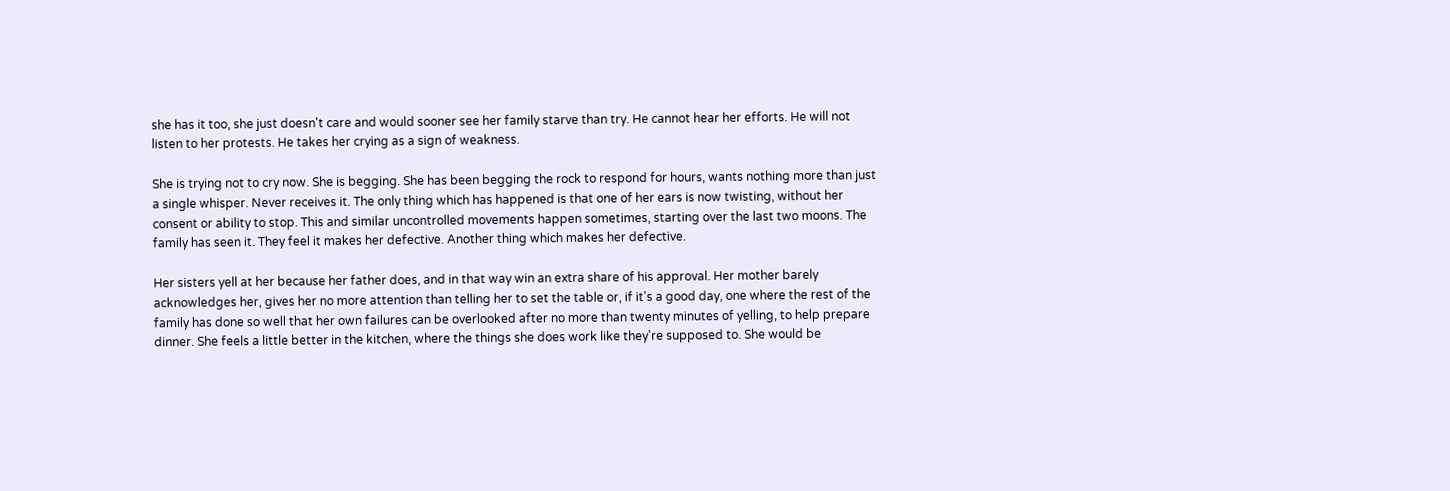she has it too, she just doesn't care and would sooner see her family starve than try. He cannot hear her efforts. He will not listen to her protests. He takes her crying as a sign of weakness.

She is trying not to cry now. She is begging. She has been begging the rock to respond for hours, wants nothing more than just a single whisper. Never receives it. The only thing which has happened is that one of her ears is now twisting, without her consent or ability to stop. This and similar uncontrolled movements happen sometimes, starting over the last two moons. The family has seen it. They feel it makes her defective. Another thing which makes her defective.

Her sisters yell at her because her father does, and in that way win an extra share of his approval. Her mother barely acknowledges her, gives her no more attention than telling her to set the table or, if it's a good day, one where the rest of the family has done so well that her own failures can be overlooked after no more than twenty minutes of yelling, to help prepare dinner. She feels a little better in the kitchen, where the things she does work like they're supposed to. She would be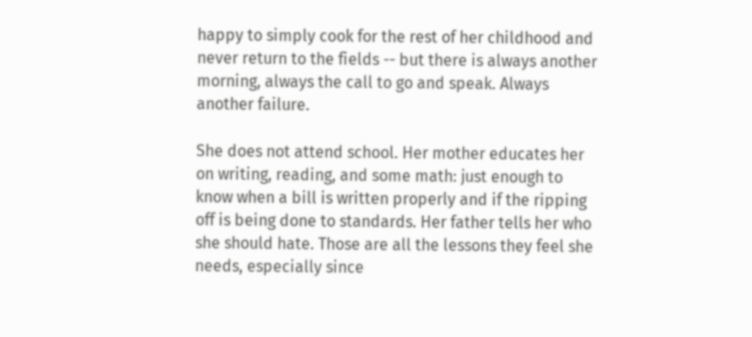happy to simply cook for the rest of her childhood and never return to the fields -- but there is always another morning, always the call to go and speak. Always another failure.

She does not attend school. Her mother educates her on writing, reading, and some math: just enough to know when a bill is written properly and if the ripping off is being done to standards. Her father tells her who she should hate. Those are all the lessons they feel she needs, especially since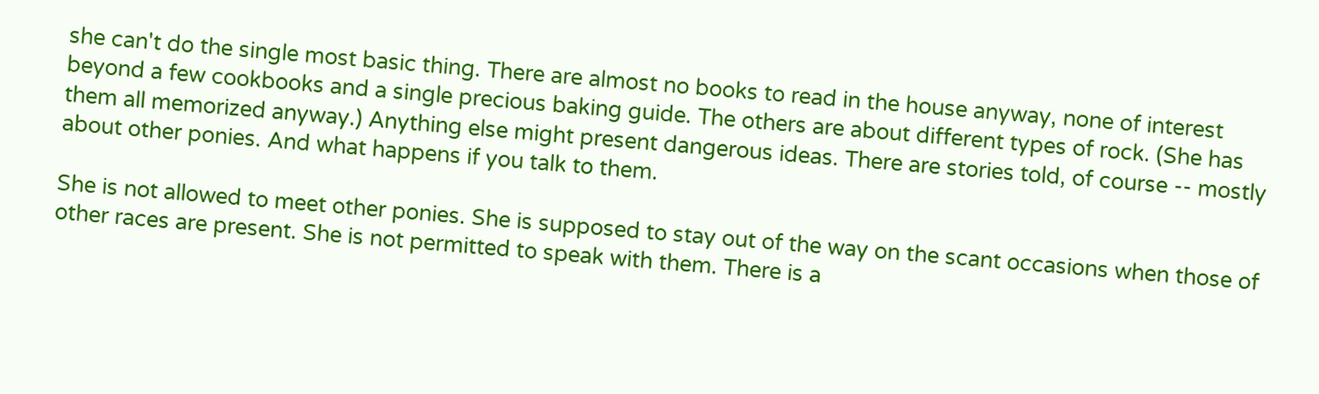she can't do the single most basic thing. There are almost no books to read in the house anyway, none of interest beyond a few cookbooks and a single precious baking guide. The others are about different types of rock. (She has them all memorized anyway.) Anything else might present dangerous ideas. There are stories told, of course -- mostly about other ponies. And what happens if you talk to them.

She is not allowed to meet other ponies. She is supposed to stay out of the way on the scant occasions when those of other races are present. She is not permitted to speak with them. There is a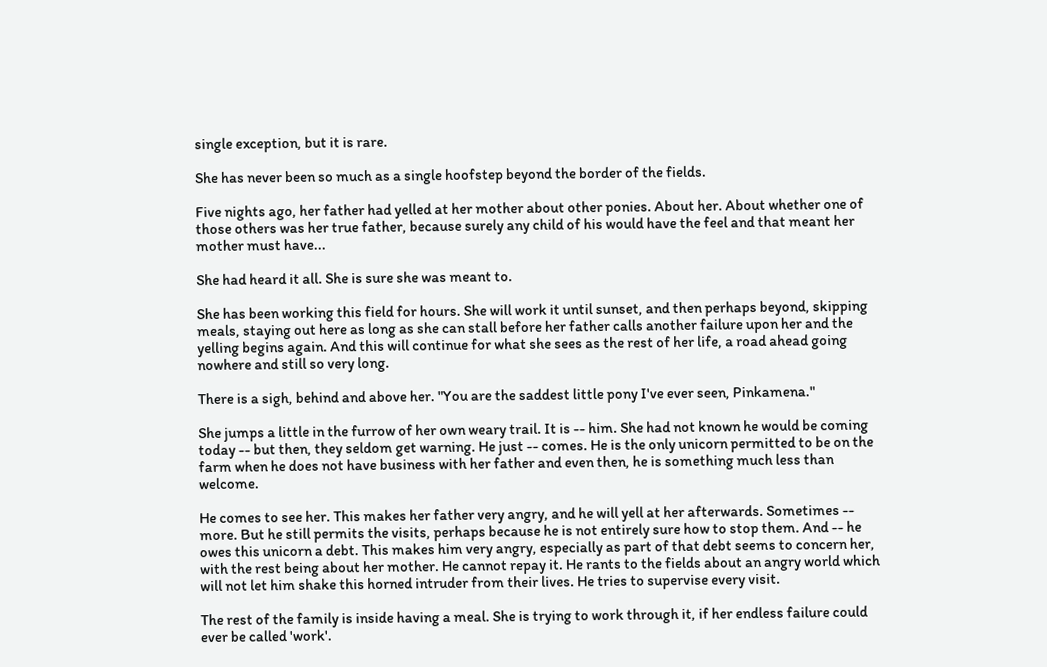single exception, but it is rare.

She has never been so much as a single hoofstep beyond the border of the fields.

Five nights ago, her father had yelled at her mother about other ponies. About her. About whether one of those others was her true father, because surely any child of his would have the feel and that meant her mother must have...

She had heard it all. She is sure she was meant to.

She has been working this field for hours. She will work it until sunset, and then perhaps beyond, skipping meals, staying out here as long as she can stall before her father calls another failure upon her and the yelling begins again. And this will continue for what she sees as the rest of her life, a road ahead going nowhere and still so very long.

There is a sigh, behind and above her. "You are the saddest little pony I've ever seen, Pinkamena."

She jumps a little in the furrow of her own weary trail. It is -- him. She had not known he would be coming today -- but then, they seldom get warning. He just -- comes. He is the only unicorn permitted to be on the farm when he does not have business with her father and even then, he is something much less than welcome.

He comes to see her. This makes her father very angry, and he will yell at her afterwards. Sometimes -- more. But he still permits the visits, perhaps because he is not entirely sure how to stop them. And -- he owes this unicorn a debt. This makes him very angry, especially as part of that debt seems to concern her, with the rest being about her mother. He cannot repay it. He rants to the fields about an angry world which will not let him shake this horned intruder from their lives. He tries to supervise every visit.

The rest of the family is inside having a meal. She is trying to work through it, if her endless failure could ever be called 'work'.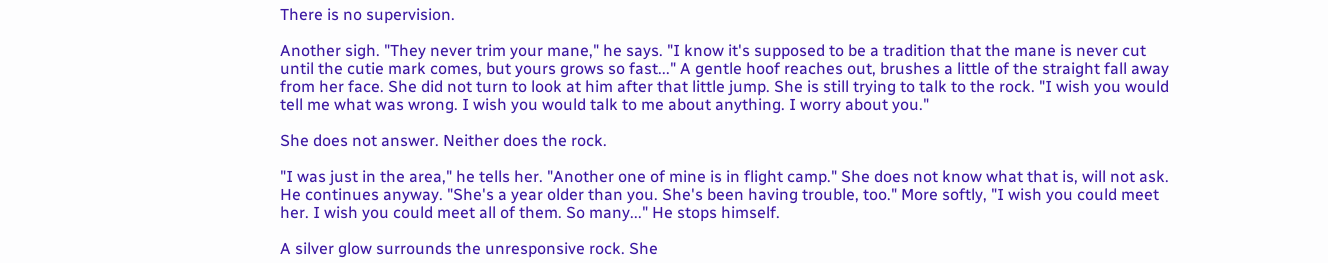There is no supervision.

Another sigh. "They never trim your mane," he says. "I know it's supposed to be a tradition that the mane is never cut until the cutie mark comes, but yours grows so fast..." A gentle hoof reaches out, brushes a little of the straight fall away from her face. She did not turn to look at him after that little jump. She is still trying to talk to the rock. "I wish you would tell me what was wrong. I wish you would talk to me about anything. I worry about you."

She does not answer. Neither does the rock.

"I was just in the area," he tells her. "Another one of mine is in flight camp." She does not know what that is, will not ask. He continues anyway. "She's a year older than you. She's been having trouble, too." More softly, "I wish you could meet her. I wish you could meet all of them. So many..." He stops himself.

A silver glow surrounds the unresponsive rock. She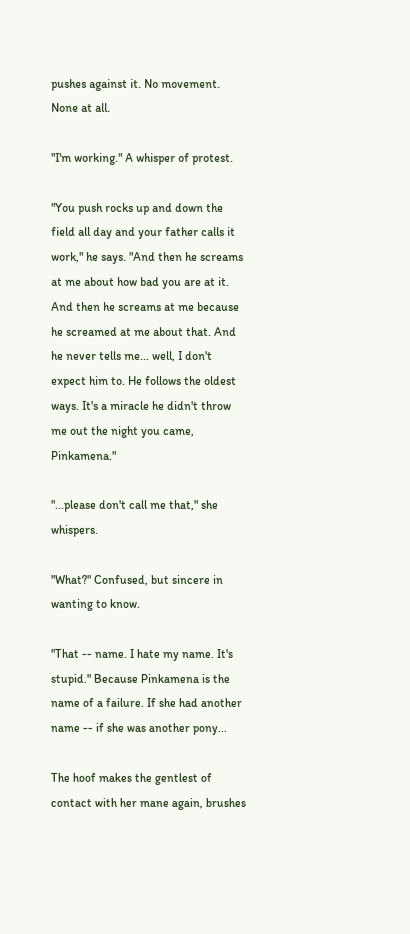pushes against it. No movement. None at all.

"I'm working." A whisper of protest.

"You push rocks up and down the field all day and your father calls it work," he says. "And then he screams at me about how bad you are at it. And then he screams at me because he screamed at me about that. And he never tells me... well, I don't expect him to. He follows the oldest ways. It's a miracle he didn't throw me out the night you came, Pinkamena."

"...please don't call me that," she whispers.

"What?" Confused, but sincere in wanting to know.

"That -- name. I hate my name. It's stupid." Because Pinkamena is the name of a failure. If she had another name -- if she was another pony...

The hoof makes the gentlest of contact with her mane again, brushes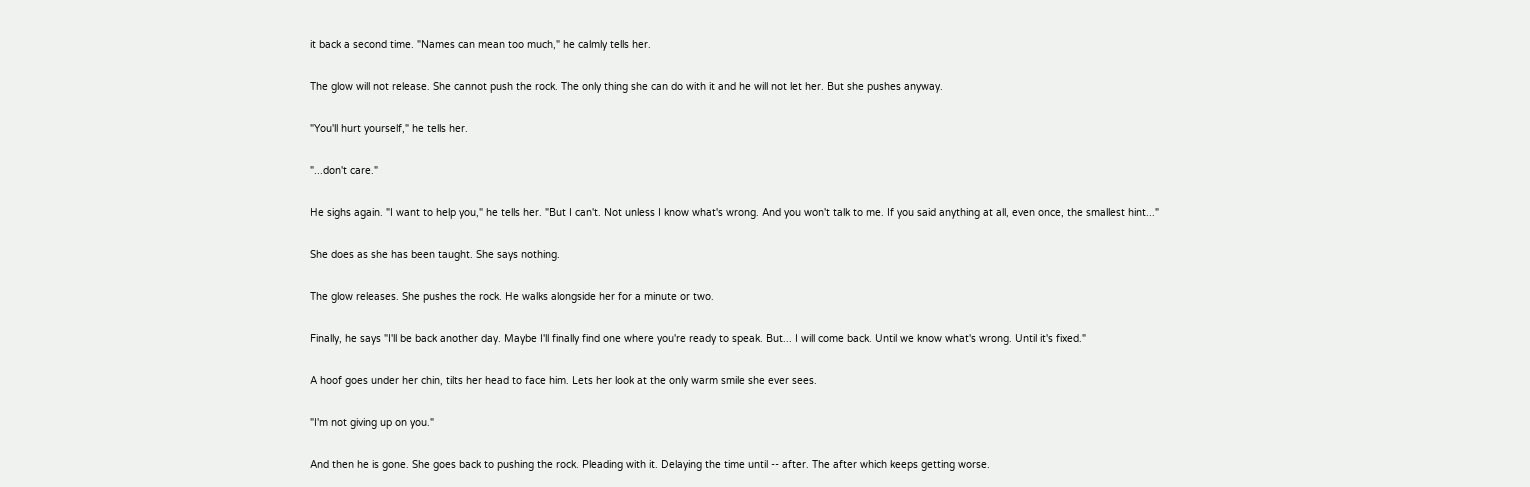it back a second time. "Names can mean too much," he calmly tells her.

The glow will not release. She cannot push the rock. The only thing she can do with it and he will not let her. But she pushes anyway.

"You'll hurt yourself," he tells her.

"...don't care."

He sighs again. "I want to help you," he tells her. "But I can't. Not unless I know what's wrong. And you won't talk to me. If you said anything at all, even once, the smallest hint..."

She does as she has been taught. She says nothing.

The glow releases. She pushes the rock. He walks alongside her for a minute or two.

Finally, he says "I'll be back another day. Maybe I'll finally find one where you're ready to speak. But... I will come back. Until we know what's wrong. Until it's fixed."

A hoof goes under her chin, tilts her head to face him. Lets her look at the only warm smile she ever sees.

"I'm not giving up on you."

And then he is gone. She goes back to pushing the rock. Pleading with it. Delaying the time until -- after. The after which keeps getting worse.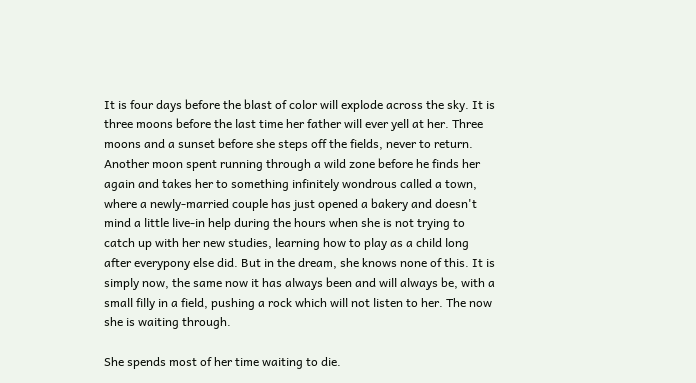It is four days before the blast of color will explode across the sky. It is three moons before the last time her father will ever yell at her. Three moons and a sunset before she steps off the fields, never to return. Another moon spent running through a wild zone before he finds her again and takes her to something infinitely wondrous called a town, where a newly-married couple has just opened a bakery and doesn't mind a little live-in help during the hours when she is not trying to catch up with her new studies, learning how to play as a child long after everypony else did. But in the dream, she knows none of this. It is simply now, the same now it has always been and will always be, with a small filly in a field, pushing a rock which will not listen to her. The now she is waiting through.

She spends most of her time waiting to die.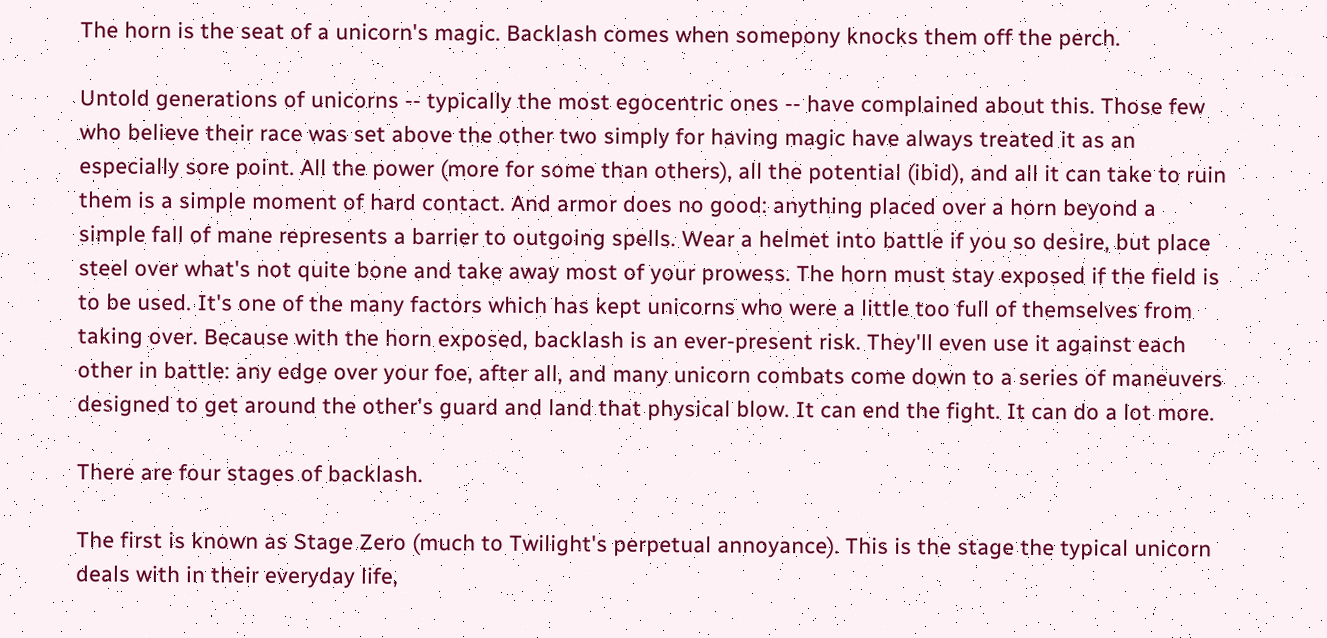The horn is the seat of a unicorn's magic. Backlash comes when somepony knocks them off the perch.

Untold generations of unicorns -- typically the most egocentric ones -- have complained about this. Those few who believe their race was set above the other two simply for having magic have always treated it as an especially sore point. All the power (more for some than others), all the potential (ibid), and all it can take to ruin them is a simple moment of hard contact. And armor does no good: anything placed over a horn beyond a simple fall of mane represents a barrier to outgoing spells. Wear a helmet into battle if you so desire, but place steel over what's not quite bone and take away most of your prowess. The horn must stay exposed if the field is to be used. It's one of the many factors which has kept unicorns who were a little too full of themselves from taking over. Because with the horn exposed, backlash is an ever-present risk. They'll even use it against each other in battle: any edge over your foe, after all, and many unicorn combats come down to a series of maneuvers designed to get around the other's guard and land that physical blow. It can end the fight. It can do a lot more.

There are four stages of backlash.

The first is known as Stage Zero (much to Twilight's perpetual annoyance). This is the stage the typical unicorn deals with in their everyday life,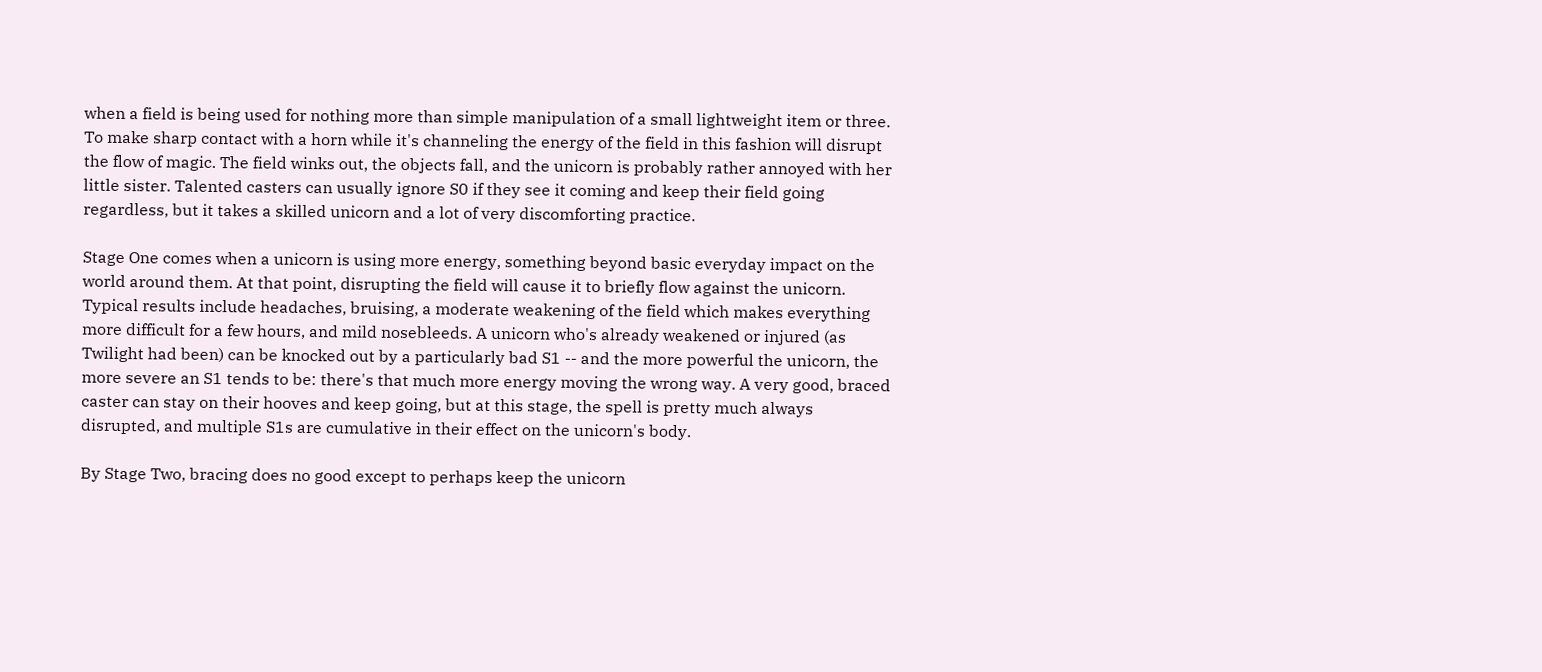when a field is being used for nothing more than simple manipulation of a small lightweight item or three. To make sharp contact with a horn while it's channeling the energy of the field in this fashion will disrupt the flow of magic. The field winks out, the objects fall, and the unicorn is probably rather annoyed with her little sister. Talented casters can usually ignore S0 if they see it coming and keep their field going regardless, but it takes a skilled unicorn and a lot of very discomforting practice.

Stage One comes when a unicorn is using more energy, something beyond basic everyday impact on the world around them. At that point, disrupting the field will cause it to briefly flow against the unicorn. Typical results include headaches, bruising, a moderate weakening of the field which makes everything more difficult for a few hours, and mild nosebleeds. A unicorn who's already weakened or injured (as Twilight had been) can be knocked out by a particularly bad S1 -- and the more powerful the unicorn, the more severe an S1 tends to be: there's that much more energy moving the wrong way. A very good, braced caster can stay on their hooves and keep going, but at this stage, the spell is pretty much always disrupted, and multiple S1s are cumulative in their effect on the unicorn's body.

By Stage Two, bracing does no good except to perhaps keep the unicorn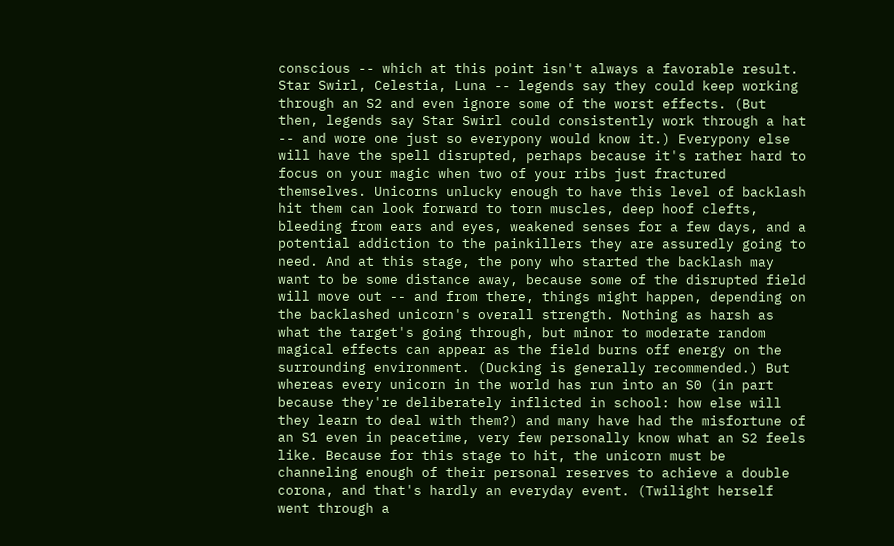conscious -- which at this point isn't always a favorable result. Star Swirl, Celestia, Luna -- legends say they could keep working through an S2 and even ignore some of the worst effects. (But then, legends say Star Swirl could consistently work through a hat -- and wore one just so everypony would know it.) Everypony else will have the spell disrupted, perhaps because it's rather hard to focus on your magic when two of your ribs just fractured themselves. Unicorns unlucky enough to have this level of backlash hit them can look forward to torn muscles, deep hoof clefts, bleeding from ears and eyes, weakened senses for a few days, and a potential addiction to the painkillers they are assuredly going to need. And at this stage, the pony who started the backlash may want to be some distance away, because some of the disrupted field will move out -- and from there, things might happen, depending on the backlashed unicorn's overall strength. Nothing as harsh as what the target's going through, but minor to moderate random magical effects can appear as the field burns off energy on the surrounding environment. (Ducking is generally recommended.) But whereas every unicorn in the world has run into an S0 (in part because they're deliberately inflicted in school: how else will they learn to deal with them?) and many have had the misfortune of an S1 even in peacetime, very few personally know what an S2 feels like. Because for this stage to hit, the unicorn must be channeling enough of their personal reserves to achieve a double corona, and that's hardly an everyday event. (Twilight herself went through a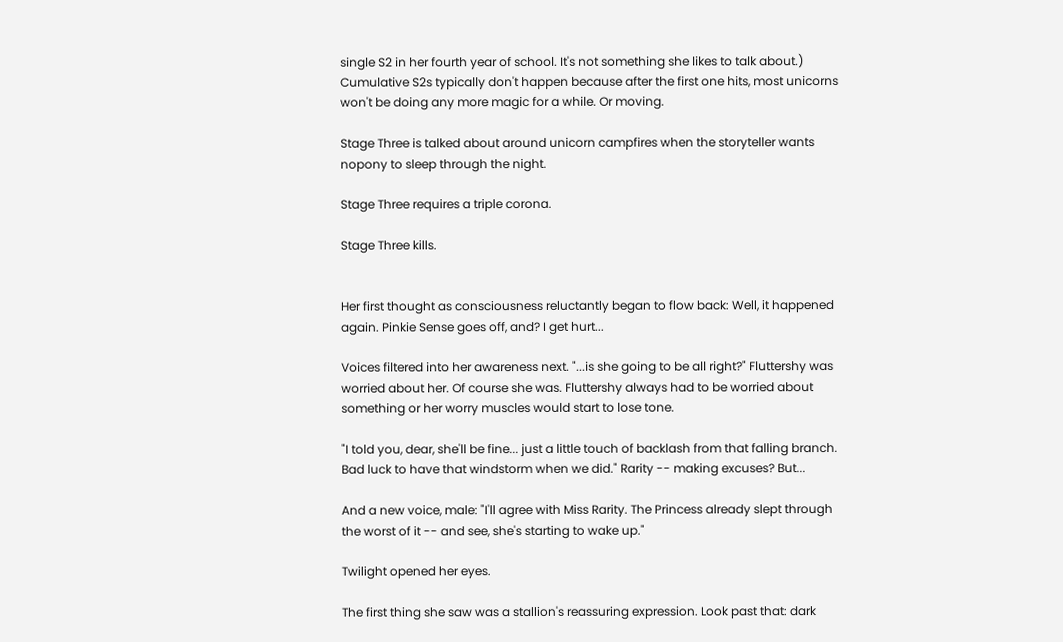single S2 in her fourth year of school. It's not something she likes to talk about.) Cumulative S2s typically don't happen because after the first one hits, most unicorns won't be doing any more magic for a while. Or moving.

Stage Three is talked about around unicorn campfires when the storyteller wants nopony to sleep through the night.

Stage Three requires a triple corona.

Stage Three kills.


Her first thought as consciousness reluctantly began to flow back: Well, it happened again. Pinkie Sense goes off, and? I get hurt...

Voices filtered into her awareness next. "...is she going to be all right?" Fluttershy was worried about her. Of course she was. Fluttershy always had to be worried about something or her worry muscles would start to lose tone.

"I told you, dear, she'll be fine... just a little touch of backlash from that falling branch. Bad luck to have that windstorm when we did." Rarity -- making excuses? But...

And a new voice, male: "I'll agree with Miss Rarity. The Princess already slept through the worst of it -- and see, she's starting to wake up."

Twilight opened her eyes.

The first thing she saw was a stallion's reassuring expression. Look past that: dark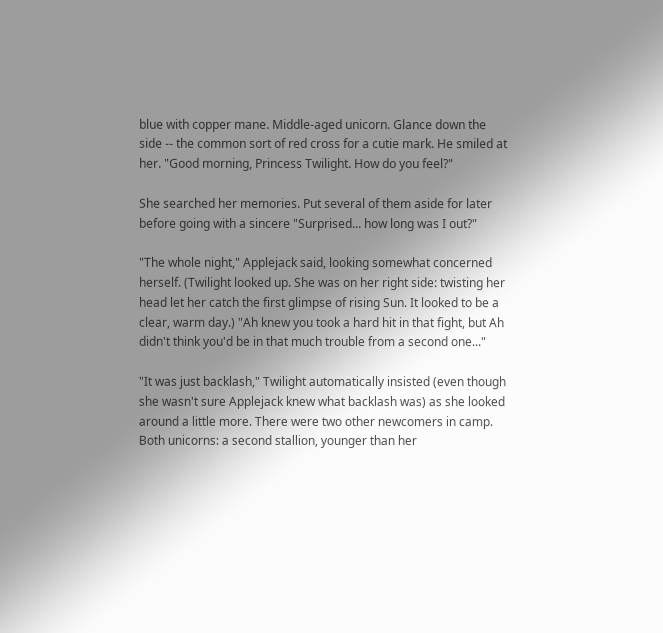blue with copper mane. Middle-aged unicorn. Glance down the side -- the common sort of red cross for a cutie mark. He smiled at her. "Good morning, Princess Twilight. How do you feel?"

She searched her memories. Put several of them aside for later before going with a sincere "Surprised... how long was I out?"

"The whole night," Applejack said, looking somewhat concerned herself. (Twilight looked up. She was on her right side: twisting her head let her catch the first glimpse of rising Sun. It looked to be a clear, warm day.) "Ah knew you took a hard hit in that fight, but Ah didn't think you'd be in that much trouble from a second one..."

"It was just backlash," Twilight automatically insisted (even though she wasn't sure Applejack knew what backlash was) as she looked around a little more. There were two other newcomers in camp. Both unicorns: a second stallion, younger than her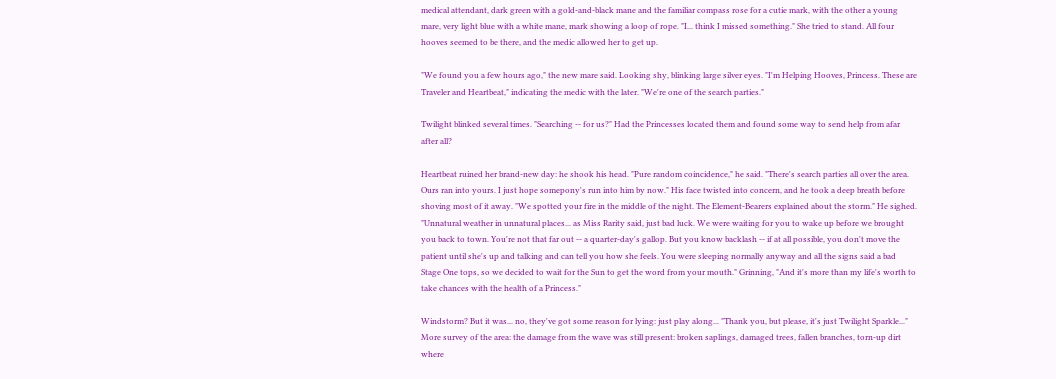medical attendant, dark green with a gold-and-black mane and the familiar compass rose for a cutie mark, with the other a young mare, very light blue with a white mane, mark showing a loop of rope. "I... think I missed something." She tried to stand. All four hooves seemed to be there, and the medic allowed her to get up.

"We found you a few hours ago," the new mare said. Looking shy, blinking large silver eyes. "I'm Helping Hooves, Princess. These are Traveler and Heartbeat," indicating the medic with the later. "We're one of the search parties."

Twilight blinked several times. "Searching -- for us?" Had the Princesses located them and found some way to send help from afar after all?

Heartbeat ruined her brand-new day: he shook his head. "Pure random coincidence," he said. "There's search parties all over the area. Ours ran into yours. I just hope somepony's run into him by now." His face twisted into concern, and he took a deep breath before shoving most of it away. "We spotted your fire in the middle of the night. The Element-Bearers explained about the storm." He sighed. "Unnatural weather in unnatural places... as Miss Rarity said, just bad luck. We were waiting for you to wake up before we brought you back to town. You're not that far out -- a quarter-day's gallop. But you know backlash -- if at all possible, you don't move the patient until she's up and talking and can tell you how she feels. You were sleeping normally anyway and all the signs said a bad Stage One tops, so we decided to wait for the Sun to get the word from your mouth." Grinning, "And it's more than my life's worth to take chances with the health of a Princess."

Windstorm? But it was... no, they've got some reason for lying: just play along... "Thank you, but please, it's just Twilight Sparkle..." More survey of the area: the damage from the wave was still present: broken saplings, damaged trees, fallen branches, torn-up dirt where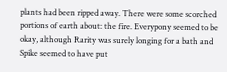plants had been ripped away. There were some scorched portions of earth about: the fire. Everypony seemed to be okay, although Rarity was surely longing for a bath and Spike seemed to have put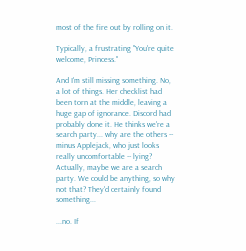most of the fire out by rolling on it.

Typically, a frustrating "You're quite welcome, Princess."

And I'm still missing something. No, a lot of things. Her checklist had been torn at the middle, leaving a huge gap of ignorance. Discord had probably done it. He thinks we're a search party... why are the others -- minus Applejack, who just looks really uncomfortable -- lying? Actually, maybe we are a search party. We could be anything, so why not that? They'd certainly found something...

...no. If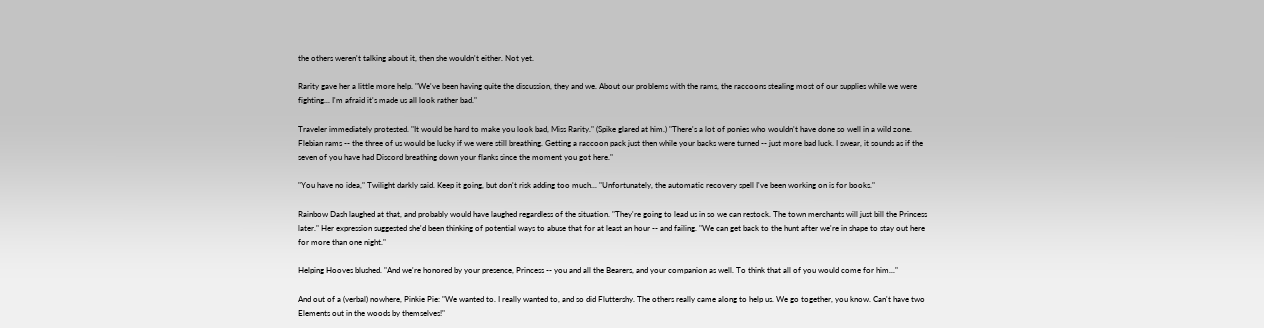the others weren't talking about it, then she wouldn't either. Not yet.

Rarity gave her a little more help. "We've been having quite the discussion, they and we. About our problems with the rams, the raccoons stealing most of our supplies while we were fighting... I'm afraid it's made us all look rather bad."

Traveler immediately protested. "It would be hard to make you look bad, Miss Rarity." (Spike glared at him.) "There's a lot of ponies who wouldn't have done so well in a wild zone. Flebian rams -- the three of us would be lucky if we were still breathing. Getting a raccoon pack just then while your backs were turned -- just more bad luck. I swear, it sounds as if the seven of you have had Discord breathing down your flanks since the moment you got here."

"You have no idea," Twilight darkly said. Keep it going, but don't risk adding too much... "Unfortunately, the automatic recovery spell I've been working on is for books."

Rainbow Dash laughed at that, and probably would have laughed regardless of the situation. "They're going to lead us in so we can restock. The town merchants will just bill the Princess later." Her expression suggested she'd been thinking of potential ways to abuse that for at least an hour -- and failing. "We can get back to the hunt after we're in shape to stay out here for more than one night."

Helping Hooves blushed. "And we're honored by your presence, Princess -- you and all the Bearers, and your companion as well. To think that all of you would come for him..."

And out of a (verbal) nowhere, Pinkie Pie: "We wanted to. I really wanted to, and so did Fluttershy. The others really came along to help us. We go together, you know. Can't have two Elements out in the woods by themselves!"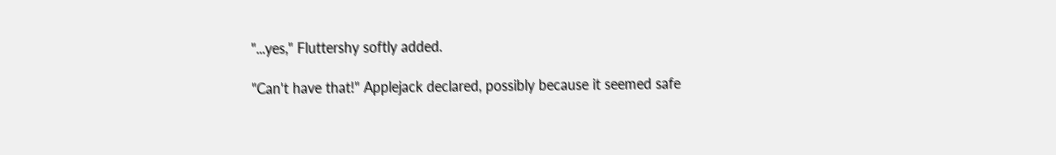"...yes," Fluttershy softly added.

"Can't have that!" Applejack declared, possibly because it seemed safe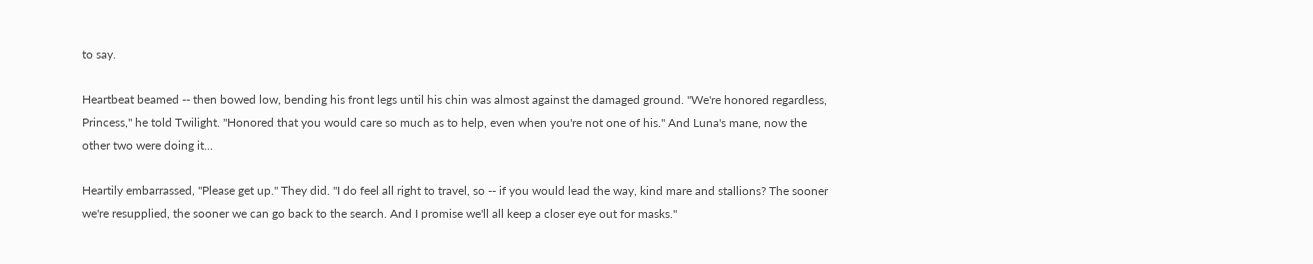to say.

Heartbeat beamed -- then bowed low, bending his front legs until his chin was almost against the damaged ground. "We're honored regardless, Princess," he told Twilight. "Honored that you would care so much as to help, even when you're not one of his." And Luna's mane, now the other two were doing it...

Heartily embarrassed, "Please get up." They did. "I do feel all right to travel, so -- if you would lead the way, kind mare and stallions? The sooner we're resupplied, the sooner we can go back to the search. And I promise we'll all keep a closer eye out for masks."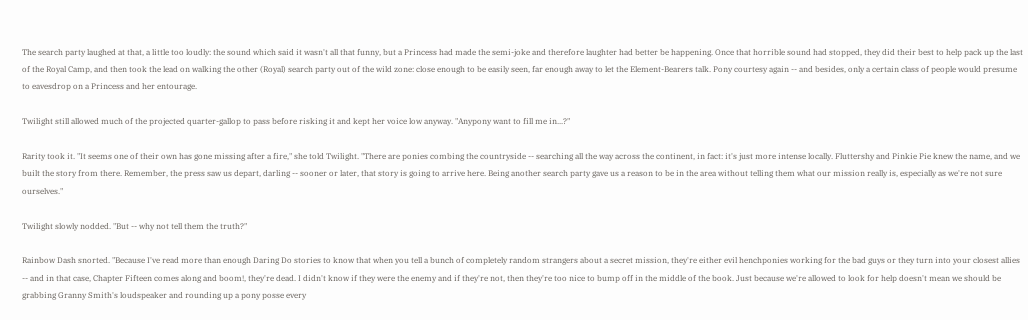The search party laughed at that, a little too loudly: the sound which said it wasn't all that funny, but a Princess had made the semi-joke and therefore laughter had better be happening. Once that horrible sound had stopped, they did their best to help pack up the last of the Royal Camp, and then took the lead on walking the other (Royal) search party out of the wild zone: close enough to be easily seen, far enough away to let the Element-Bearers talk. Pony courtesy again -- and besides, only a certain class of people would presume to eavesdrop on a Princess and her entourage.

Twilight still allowed much of the projected quarter-gallop to pass before risking it and kept her voice low anyway. "Anypony want to fill me in...?"

Rarity took it. "It seems one of their own has gone missing after a fire," she told Twilight. "There are ponies combing the countryside -- searching all the way across the continent, in fact: it's just more intense locally. Fluttershy and Pinkie Pie knew the name, and we built the story from there. Remember, the press saw us depart, darling -- sooner or later, that story is going to arrive here. Being another search party gave us a reason to be in the area without telling them what our mission really is, especially as we're not sure ourselves."

Twilight slowly nodded. "But -- why not tell them the truth?"

Rainbow Dash snorted. "Because I've read more than enough Daring Do stories to know that when you tell a bunch of completely random strangers about a secret mission, they're either evil henchponies working for the bad guys or they turn into your closest allies -- and in that case, Chapter Fifteen comes along and boom!, they're dead. I didn't know if they were the enemy and if they're not, then they're too nice to bump off in the middle of the book. Just because we're allowed to look for help doesn't mean we should be grabbing Granny Smith's loudspeaker and rounding up a pony posse every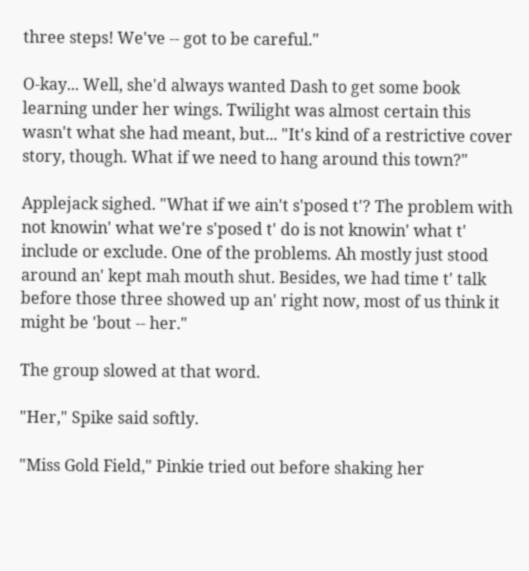three steps! We've -- got to be careful."

O-kay... Well, she'd always wanted Dash to get some book learning under her wings. Twilight was almost certain this wasn't what she had meant, but... "It's kind of a restrictive cover story, though. What if we need to hang around this town?"

Applejack sighed. "What if we ain't s'posed t'? The problem with not knowin' what we're s'posed t' do is not knowin' what t' include or exclude. One of the problems. Ah mostly just stood around an' kept mah mouth shut. Besides, we had time t' talk before those three showed up an' right now, most of us think it might be 'bout -- her."

The group slowed at that word.

"Her," Spike said softly.

"Miss Gold Field," Pinkie tried out before shaking her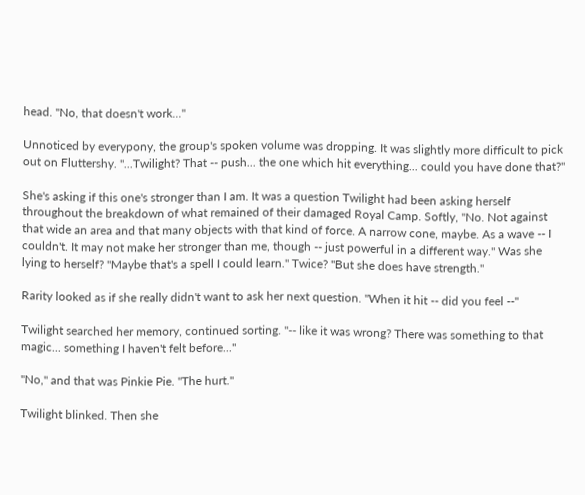head. "No, that doesn't work..."

Unnoticed by everypony, the group's spoken volume was dropping. It was slightly more difficult to pick out on Fluttershy. "...Twilight? That -- push... the one which hit everything... could you have done that?"

She's asking if this one's stronger than I am. It was a question Twilight had been asking herself throughout the breakdown of what remained of their damaged Royal Camp. Softly, "No. Not against that wide an area and that many objects with that kind of force. A narrow cone, maybe. As a wave -- I couldn't. It may not make her stronger than me, though -- just powerful in a different way." Was she lying to herself? "Maybe that's a spell I could learn." Twice? "But she does have strength."

Rarity looked as if she really didn't want to ask her next question. "When it hit -- did you feel --"

Twilight searched her memory, continued sorting. "-- like it was wrong? There was something to that magic... something I haven't felt before..."

"No," and that was Pinkie Pie. "The hurt."

Twilight blinked. Then she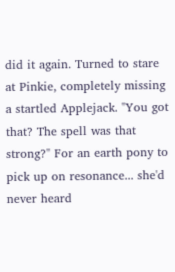did it again. Turned to stare at Pinkie, completely missing a startled Applejack. "You got that? The spell was that strong?" For an earth pony to pick up on resonance... she'd never heard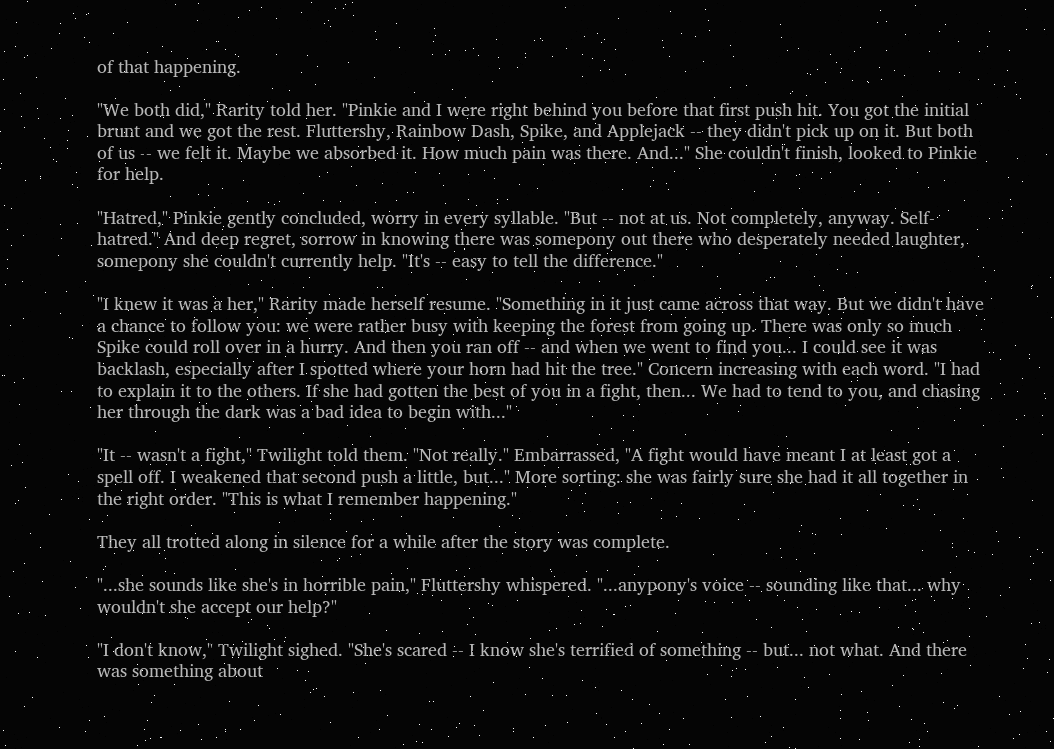of that happening.

"We both did," Rarity told her. "Pinkie and I were right behind you before that first push hit. You got the initial brunt and we got the rest. Fluttershy, Rainbow Dash, Spike, and Applejack -- they didn't pick up on it. But both of us -- we felt it. Maybe we absorbed it. How much pain was there. And..." She couldn't finish, looked to Pinkie for help.

"Hatred," Pinkie gently concluded, worry in every syllable. "But -- not at us. Not completely, anyway. Self-hatred." And deep regret, sorrow in knowing there was somepony out there who desperately needed laughter, somepony she couldn't currently help. "It's -- easy to tell the difference."

"I knew it was a her," Rarity made herself resume. "Something in it just came across that way. But we didn't have a chance to follow you: we were rather busy with keeping the forest from going up. There was only so much Spike could roll over in a hurry. And then you ran off -- and when we went to find you... I could see it was backlash, especially after I spotted where your horn had hit the tree." Concern increasing with each word. "I had to explain it to the others. If she had gotten the best of you in a fight, then... We had to tend to you, and chasing her through the dark was a bad idea to begin with..."

"It -- wasn't a fight," Twilight told them. "Not really." Embarrassed, "A fight would have meant I at least got a spell off. I weakened that second push a little, but..." More sorting: she was fairly sure she had it all together in the right order. "This is what I remember happening."

They all trotted along in silence for a while after the story was complete.

"...she sounds like she's in horrible pain," Fluttershy whispered. "...anypony's voice -- sounding like that... why wouldn't she accept our help?"

"I don't know," Twilight sighed. "She's scared -- I know she's terrified of something -- but... not what. And there was something about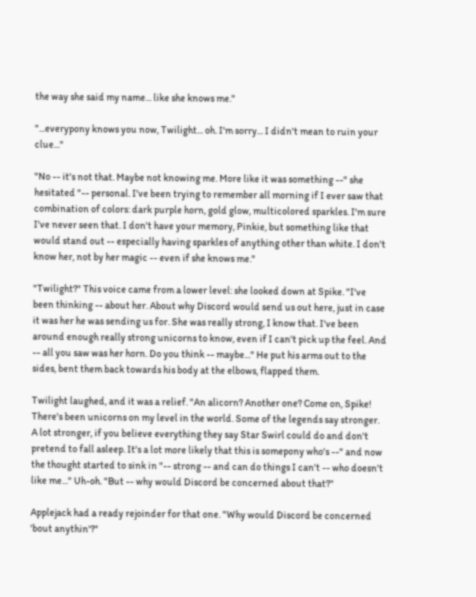the way she said my name... like she knows me."

"...everypony knows you now, Twilight... oh. I'm sorry... I didn't mean to ruin your clue..."

"No -- it's not that. Maybe not knowing me. More like it was something --" she hesitated "-- personal. I've been trying to remember all morning if I ever saw that combination of colors: dark purple horn, gold glow, multicolored sparkles. I'm sure I've never seen that. I don't have your memory, Pinkie, but something like that would stand out -- especially having sparkles of anything other than white. I don't know her, not by her magic -- even if she knows me."

"Twilight?" This voice came from a lower level: she looked down at Spike. "I've been thinking -- about her. About why Discord would send us out here, just in case it was her he was sending us for. She was really strong, I know that. I've been around enough really strong unicorns to know, even if I can't pick up the feel. And -- all you saw was her horn. Do you think -- maybe..." He put his arms out to the sides, bent them back towards his body at the elbows, flapped them.

Twilight laughed, and it was a relief. "An alicorn? Another one? Come on, Spike! There's been unicorns on my level in the world. Some of the legends say stronger. A lot stronger, if you believe everything they say Star Swirl could do and don't pretend to fall asleep. It's a lot more likely that this is somepony who's --" and now the thought started to sink in "-- strong -- and can do things I can't -- who doesn't like me..." Uh-oh. "But -- why would Discord be concerned about that?"

Applejack had a ready rejoinder for that one. "Why would Discord be concerned 'bout anythin'?"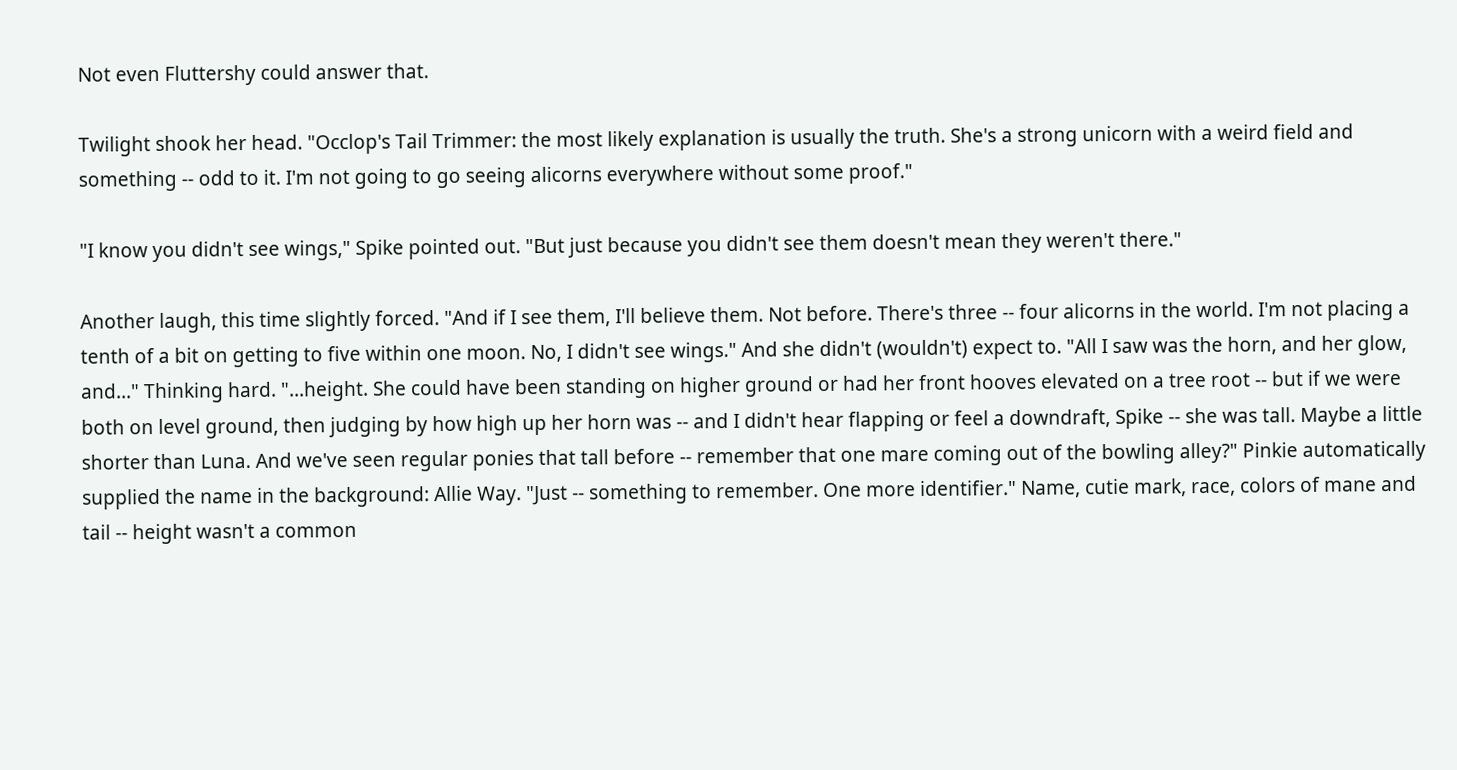Not even Fluttershy could answer that.

Twilight shook her head. "Occlop's Tail Trimmer: the most likely explanation is usually the truth. She's a strong unicorn with a weird field and something -- odd to it. I'm not going to go seeing alicorns everywhere without some proof."

"I know you didn't see wings," Spike pointed out. "But just because you didn't see them doesn't mean they weren't there."

Another laugh, this time slightly forced. "And if I see them, I'll believe them. Not before. There's three -- four alicorns in the world. I'm not placing a tenth of a bit on getting to five within one moon. No, I didn't see wings." And she didn't (wouldn't) expect to. "All I saw was the horn, and her glow, and..." Thinking hard. "...height. She could have been standing on higher ground or had her front hooves elevated on a tree root -- but if we were both on level ground, then judging by how high up her horn was -- and I didn't hear flapping or feel a downdraft, Spike -- she was tall. Maybe a little shorter than Luna. And we've seen regular ponies that tall before -- remember that one mare coming out of the bowling alley?" Pinkie automatically supplied the name in the background: Allie Way. "Just -- something to remember. One more identifier." Name, cutie mark, race, colors of mane and tail -- height wasn't a common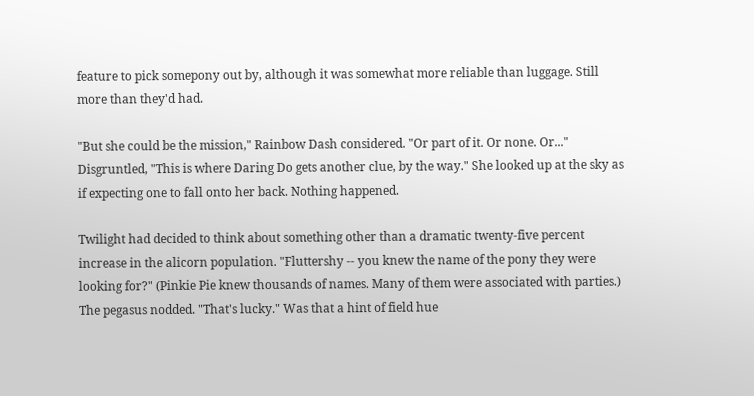feature to pick somepony out by, although it was somewhat more reliable than luggage. Still more than they'd had.

"But she could be the mission," Rainbow Dash considered. "Or part of it. Or none. Or..." Disgruntled, "This is where Daring Do gets another clue, by the way." She looked up at the sky as if expecting one to fall onto her back. Nothing happened.

Twilight had decided to think about something other than a dramatic twenty-five percent increase in the alicorn population. "Fluttershy -- you knew the name of the pony they were looking for?" (Pinkie Pie knew thousands of names. Many of them were associated with parties.) The pegasus nodded. "That's lucky." Was that a hint of field hue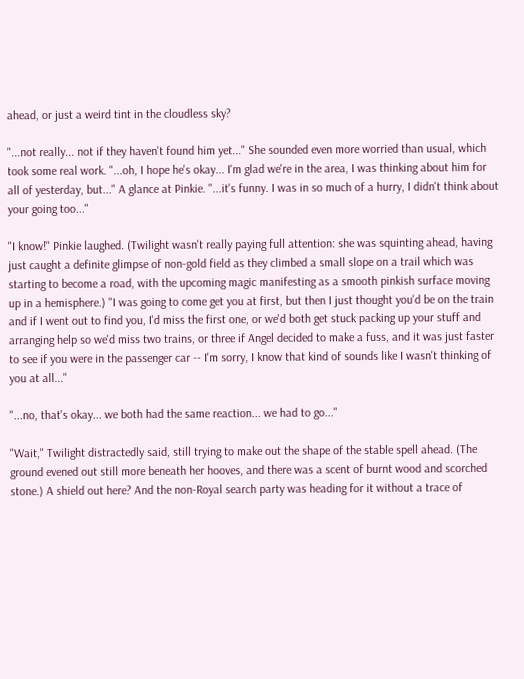ahead, or just a weird tint in the cloudless sky?

"...not really... not if they haven't found him yet..." She sounded even more worried than usual, which took some real work. "...oh, I hope he's okay... I'm glad we're in the area, I was thinking about him for all of yesterday, but..." A glance at Pinkie. "...it's funny. I was in so much of a hurry, I didn't think about your going too..."

"I know!" Pinkie laughed. (Twilight wasn't really paying full attention: she was squinting ahead, having just caught a definite glimpse of non-gold field as they climbed a small slope on a trail which was starting to become a road, with the upcoming magic manifesting as a smooth pinkish surface moving up in a hemisphere.) "I was going to come get you at first, but then I just thought you'd be on the train and if I went out to find you, I'd miss the first one, or we'd both get stuck packing up your stuff and arranging help so we'd miss two trains, or three if Angel decided to make a fuss, and it was just faster to see if you were in the passenger car -- I'm sorry, I know that kind of sounds like I wasn't thinking of you at all..."

"...no, that's okay... we both had the same reaction... we had to go..."

"Wait," Twilight distractedly said, still trying to make out the shape of the stable spell ahead. (The ground evened out still more beneath her hooves, and there was a scent of burnt wood and scorched stone.) A shield out here? And the non-Royal search party was heading for it without a trace of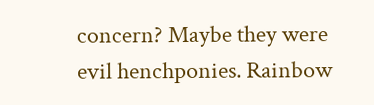concern? Maybe they were evil henchponies. Rainbow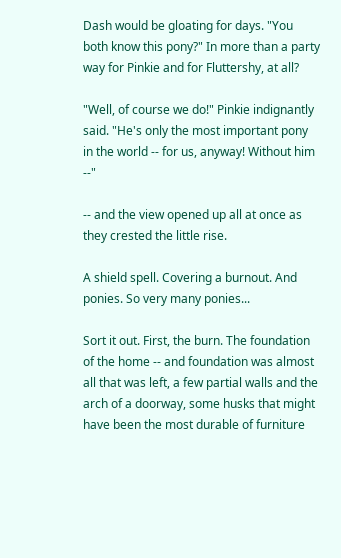Dash would be gloating for days. "You both know this pony?" In more than a party way for Pinkie and for Fluttershy, at all?

"Well, of course we do!" Pinkie indignantly said. "He's only the most important pony in the world -- for us, anyway! Without him --"

-- and the view opened up all at once as they crested the little rise.

A shield spell. Covering a burnout. And ponies. So very many ponies...

Sort it out. First, the burn. The foundation of the home -- and foundation was almost all that was left, a few partial walls and the arch of a doorway, some husks that might have been the most durable of furniture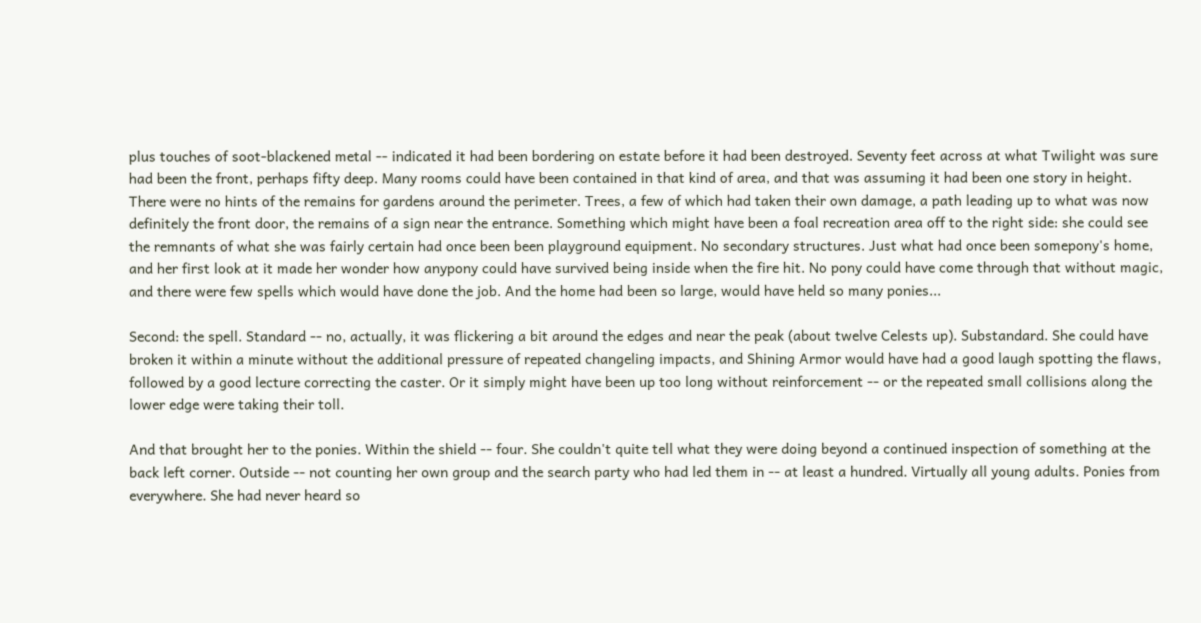plus touches of soot-blackened metal -- indicated it had been bordering on estate before it had been destroyed. Seventy feet across at what Twilight was sure had been the front, perhaps fifty deep. Many rooms could have been contained in that kind of area, and that was assuming it had been one story in height. There were no hints of the remains for gardens around the perimeter. Trees, a few of which had taken their own damage, a path leading up to what was now definitely the front door, the remains of a sign near the entrance. Something which might have been a foal recreation area off to the right side: she could see the remnants of what she was fairly certain had once been been playground equipment. No secondary structures. Just what had once been somepony's home, and her first look at it made her wonder how anypony could have survived being inside when the fire hit. No pony could have come through that without magic, and there were few spells which would have done the job. And the home had been so large, would have held so many ponies...

Second: the spell. Standard -- no, actually, it was flickering a bit around the edges and near the peak (about twelve Celests up). Substandard. She could have broken it within a minute without the additional pressure of repeated changeling impacts, and Shining Armor would have had a good laugh spotting the flaws, followed by a good lecture correcting the caster. Or it simply might have been up too long without reinforcement -- or the repeated small collisions along the lower edge were taking their toll.

And that brought her to the ponies. Within the shield -- four. She couldn't quite tell what they were doing beyond a continued inspection of something at the back left corner. Outside -- not counting her own group and the search party who had led them in -- at least a hundred. Virtually all young adults. Ponies from everywhere. She had never heard so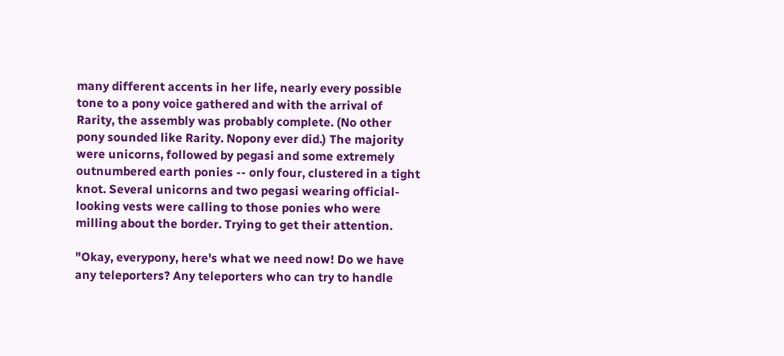many different accents in her life, nearly every possible tone to a pony voice gathered and with the arrival of Rarity, the assembly was probably complete. (No other pony sounded like Rarity. Nopony ever did.) The majority were unicorns, followed by pegasi and some extremely outnumbered earth ponies -- only four, clustered in a tight knot. Several unicorns and two pegasi wearing official-looking vests were calling to those ponies who were milling about the border. Trying to get their attention.

"Okay, everypony, here's what we need now! Do we have any teleporters? Any teleporters who can try to handle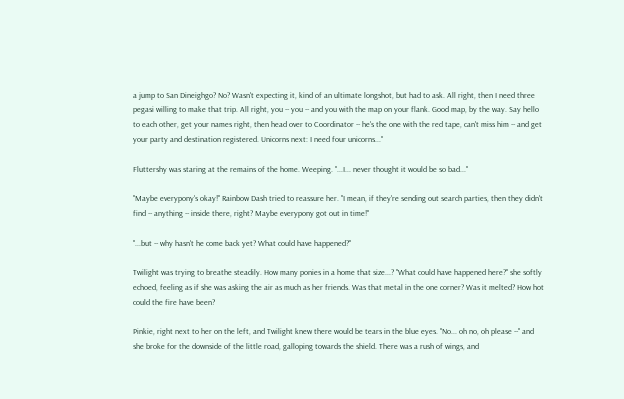a jump to San Dineighgo? No? Wasn't expecting it, kind of an ultimate longshot, but had to ask. All right, then I need three pegasi willing to make that trip. All right, you -- you -- and you with the map on your flank. Good map, by the way. Say hello to each other, get your names right, then head over to Coordinator -- he's the one with the red tape, can't miss him -- and get your party and destination registered. Unicorns next: I need four unicorns..."

Fluttershy was staring at the remains of the home. Weeping. "...I... never thought it would be so bad..."

"Maybe everypony's okay!" Rainbow Dash tried to reassure her. "I mean, if they're sending out search parties, then they didn't find -- anything -- inside there, right? Maybe everypony got out in time!"

"...but -- why hasn't he come back yet? What could have happened?"

Twilight was trying to breathe steadily. How many ponies in a home that size...? "What could have happened here?" she softly echoed, feeling as if she was asking the air as much as her friends. Was that metal in the one corner? Was it melted? How hot could the fire have been?

Pinkie, right next to her on the left, and Twilight knew there would be tears in the blue eyes. "No... oh no, oh please --" and she broke for the downside of the little road, galloping towards the shield. There was a rush of wings, and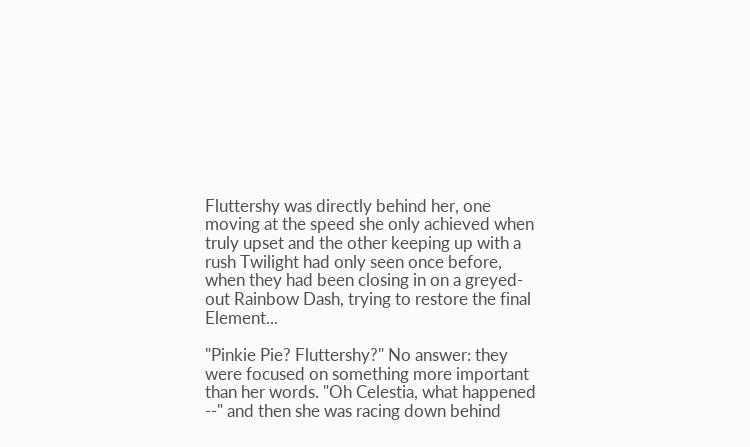Fluttershy was directly behind her, one moving at the speed she only achieved when truly upset and the other keeping up with a rush Twilight had only seen once before, when they had been closing in on a greyed-out Rainbow Dash, trying to restore the final Element...

"Pinkie Pie? Fluttershy?" No answer: they were focused on something more important than her words. "Oh Celestia, what happened --" and then she was racing down behind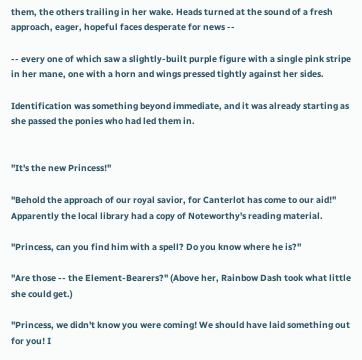them, the others trailing in her wake. Heads turned at the sound of a fresh approach, eager, hopeful faces desperate for news --

-- every one of which saw a slightly-built purple figure with a single pink stripe in her mane, one with a horn and wings pressed tightly against her sides.

Identification was something beyond immediate, and it was already starting as she passed the ponies who had led them in.


"It's the new Princess!"

"Behold the approach of our royal savior, for Canterlot has come to our aid!" Apparently the local library had a copy of Noteworthy's reading material.

"Princess, can you find him with a spell? Do you know where he is?"

"Are those -- the Element-Bearers?" (Above her, Rainbow Dash took what little she could get.)

"Princess, we didn't know you were coming! We should have laid something out for you! I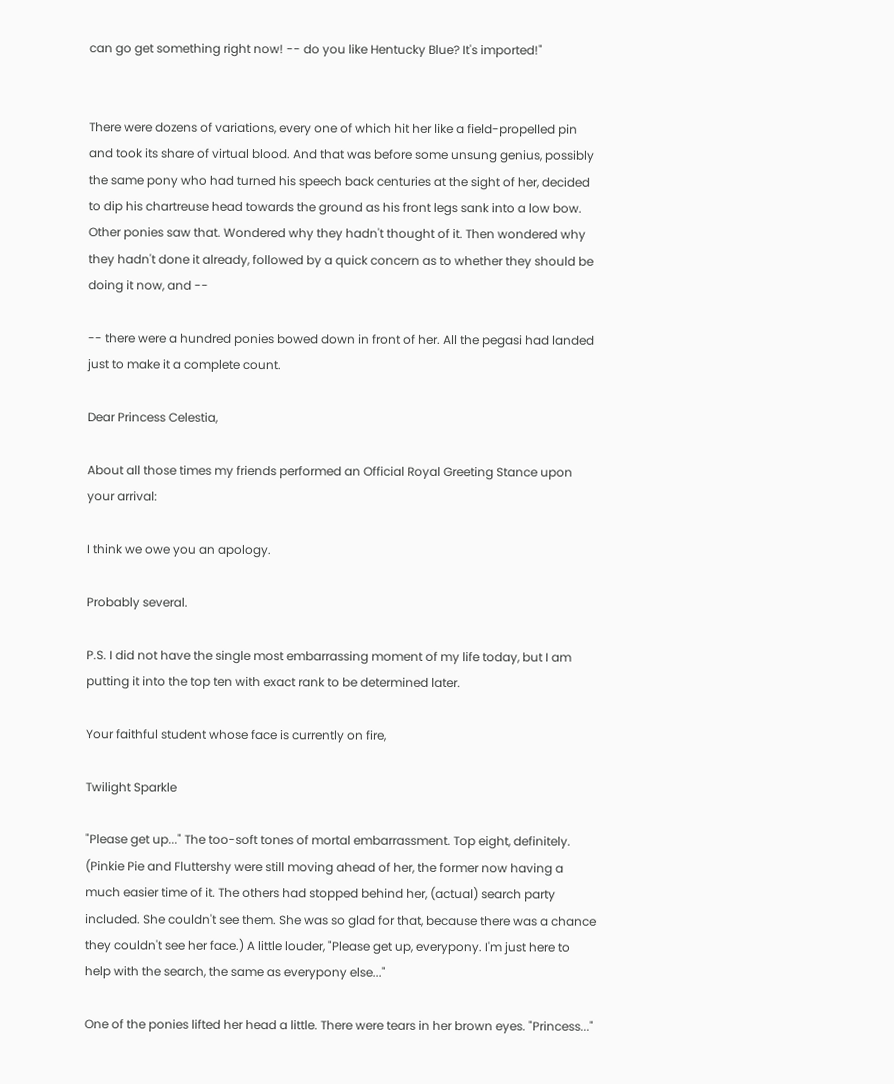can go get something right now! -- do you like Hentucky Blue? It's imported!"


There were dozens of variations, every one of which hit her like a field-propelled pin and took its share of virtual blood. And that was before some unsung genius, possibly the same pony who had turned his speech back centuries at the sight of her, decided to dip his chartreuse head towards the ground as his front legs sank into a low bow. Other ponies saw that. Wondered why they hadn't thought of it. Then wondered why they hadn't done it already, followed by a quick concern as to whether they should be doing it now, and --

-- there were a hundred ponies bowed down in front of her. All the pegasi had landed just to make it a complete count.

Dear Princess Celestia,

About all those times my friends performed an Official Royal Greeting Stance upon your arrival:

I think we owe you an apology.

Probably several.

P.S. I did not have the single most embarrassing moment of my life today, but I am putting it into the top ten with exact rank to be determined later.

Your faithful student whose face is currently on fire,

Twilight Sparkle

"Please get up..." The too-soft tones of mortal embarrassment. Top eight, definitely. (Pinkie Pie and Fluttershy were still moving ahead of her, the former now having a much easier time of it. The others had stopped behind her, (actual) search party included. She couldn't see them. She was so glad for that, because there was a chance they couldn't see her face.) A little louder, "Please get up, everypony. I'm just here to help with the search, the same as everypony else..."

One of the ponies lifted her head a little. There were tears in her brown eyes. "Princess..."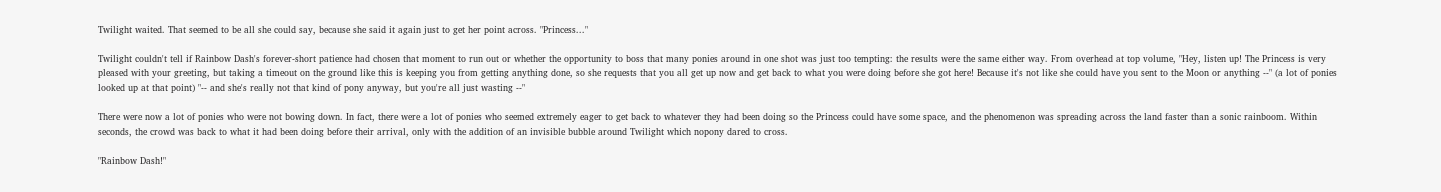Twilight waited. That seemed to be all she could say, because she said it again just to get her point across. "Princess..."

Twilight couldn't tell if Rainbow Dash's forever-short patience had chosen that moment to run out or whether the opportunity to boss that many ponies around in one shot was just too tempting: the results were the same either way. From overhead at top volume, "Hey, listen up! The Princess is very pleased with your greeting, but taking a timeout on the ground like this is keeping you from getting anything done, so she requests that you all get up now and get back to what you were doing before she got here! Because it's not like she could have you sent to the Moon or anything --" (a lot of ponies looked up at that point) "-- and she's really not that kind of pony anyway, but you're all just wasting --"

There were now a lot of ponies who were not bowing down. In fact, there were a lot of ponies who seemed extremely eager to get back to whatever they had been doing so the Princess could have some space, and the phenomenon was spreading across the land faster than a sonic rainboom. Within seconds, the crowd was back to what it had been doing before their arrival, only with the addition of an invisible bubble around Twilight which nopony dared to cross.

"Rainbow Dash!"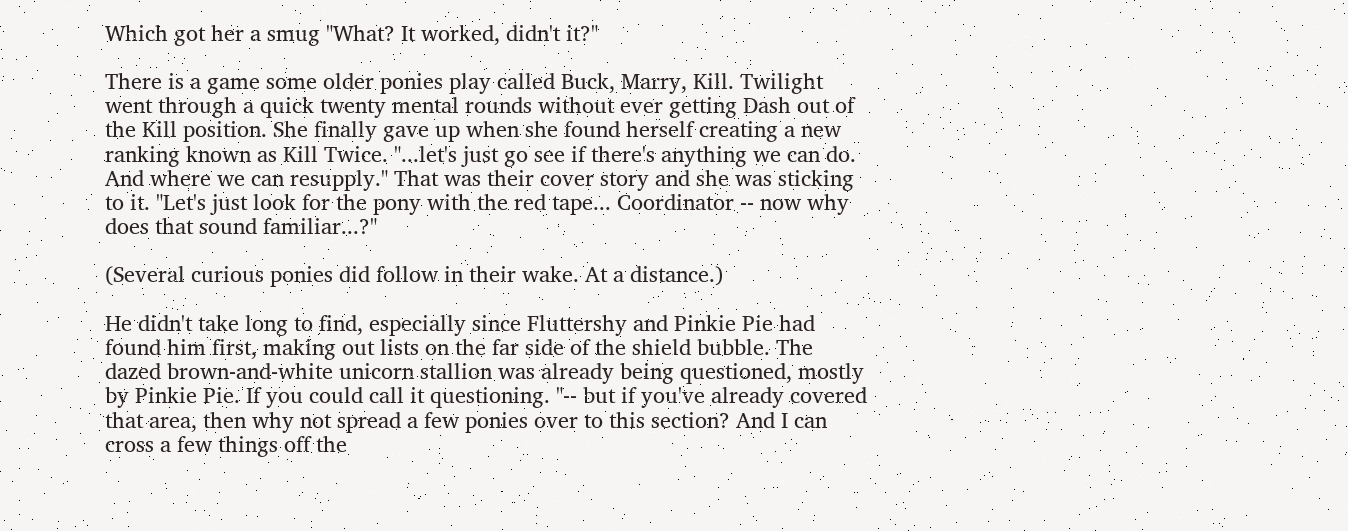Which got her a smug "What? It worked, didn't it?"

There is a game some older ponies play called Buck, Marry, Kill. Twilight went through a quick twenty mental rounds without ever getting Dash out of the Kill position. She finally gave up when she found herself creating a new ranking known as Kill Twice. "...let's just go see if there's anything we can do. And where we can resupply." That was their cover story and she was sticking to it. "Let's just look for the pony with the red tape... Coordinator -- now why does that sound familiar...?"

(Several curious ponies did follow in their wake. At a distance.)

He didn't take long to find, especially since Fluttershy and Pinkie Pie had found him first, making out lists on the far side of the shield bubble. The dazed brown-and-white unicorn stallion was already being questioned, mostly by Pinkie Pie. If you could call it questioning. "-- but if you've already covered that area, then why not spread a few ponies over to this section? And I can cross a few things off the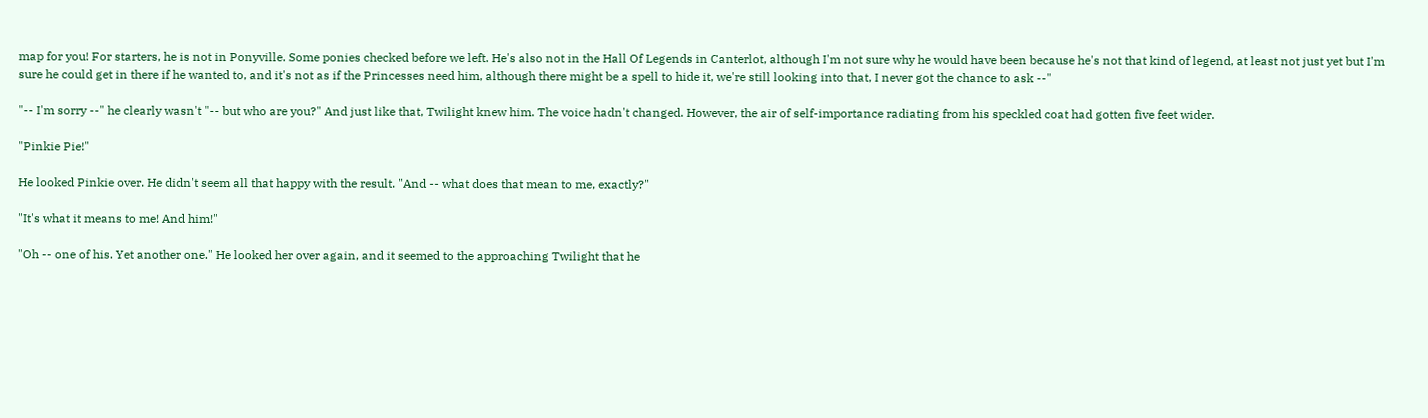map for you! For starters, he is not in Ponyville. Some ponies checked before we left. He's also not in the Hall Of Legends in Canterlot, although I'm not sure why he would have been because he's not that kind of legend, at least not just yet but I'm sure he could get in there if he wanted to, and it's not as if the Princesses need him, although there might be a spell to hide it, we're still looking into that, I never got the chance to ask --"

"-- I'm sorry --" he clearly wasn't "-- but who are you?" And just like that, Twilight knew him. The voice hadn't changed. However, the air of self-importance radiating from his speckled coat had gotten five feet wider.

"Pinkie Pie!"

He looked Pinkie over. He didn't seem all that happy with the result. "And -- what does that mean to me, exactly?"

"It's what it means to me! And him!"

"Oh -- one of his. Yet another one." He looked her over again, and it seemed to the approaching Twilight that he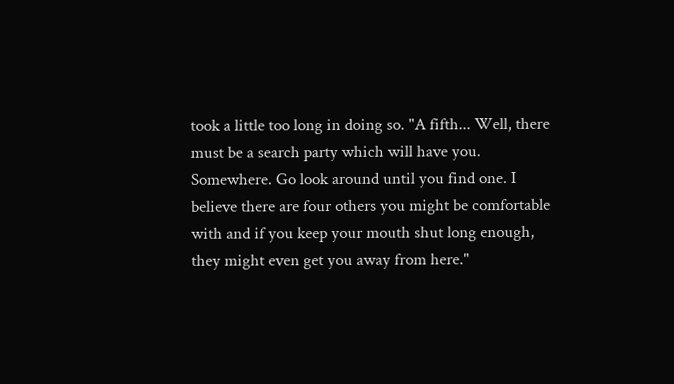took a little too long in doing so. "A fifth... Well, there must be a search party which will have you. Somewhere. Go look around until you find one. I believe there are four others you might be comfortable with and if you keep your mouth shut long enough, they might even get you away from here."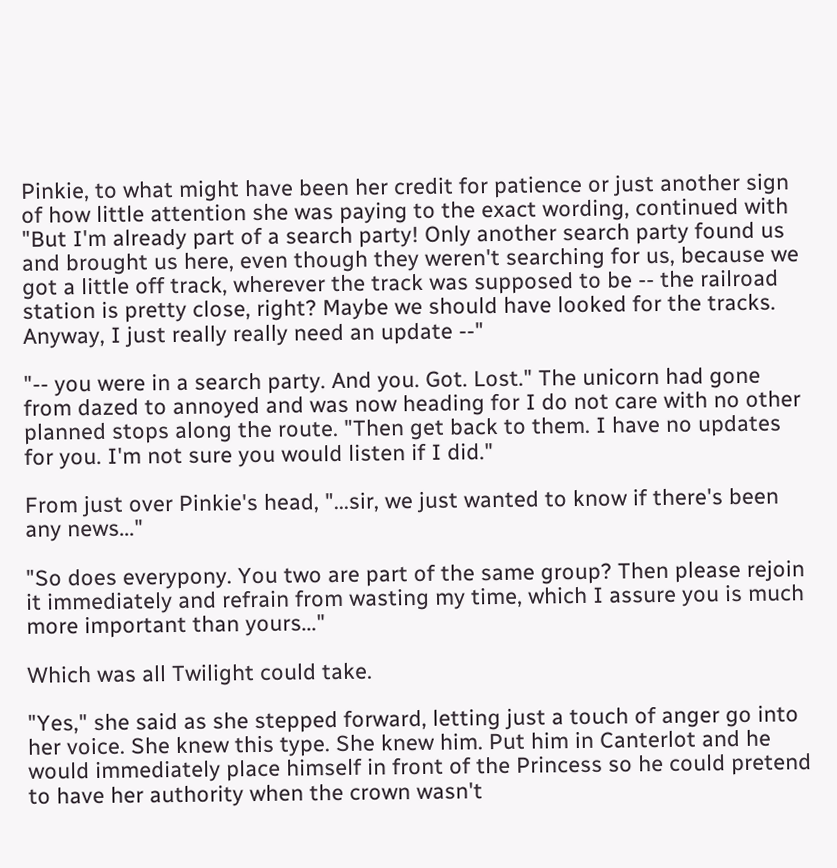Pinkie, to what might have been her credit for patience or just another sign of how little attention she was paying to the exact wording, continued with "But I'm already part of a search party! Only another search party found us and brought us here, even though they weren't searching for us, because we got a little off track, wherever the track was supposed to be -- the railroad station is pretty close, right? Maybe we should have looked for the tracks. Anyway, I just really really need an update --"

"-- you were in a search party. And you. Got. Lost." The unicorn had gone from dazed to annoyed and was now heading for I do not care with no other planned stops along the route. "Then get back to them. I have no updates for you. I'm not sure you would listen if I did."

From just over Pinkie's head, "...sir, we just wanted to know if there's been any news..."

"So does everypony. You two are part of the same group? Then please rejoin it immediately and refrain from wasting my time, which I assure you is much more important than yours..."

Which was all Twilight could take.

"Yes," she said as she stepped forward, letting just a touch of anger go into her voice. She knew this type. She knew him. Put him in Canterlot and he would immediately place himself in front of the Princess so he could pretend to have her authority when the crown wasn't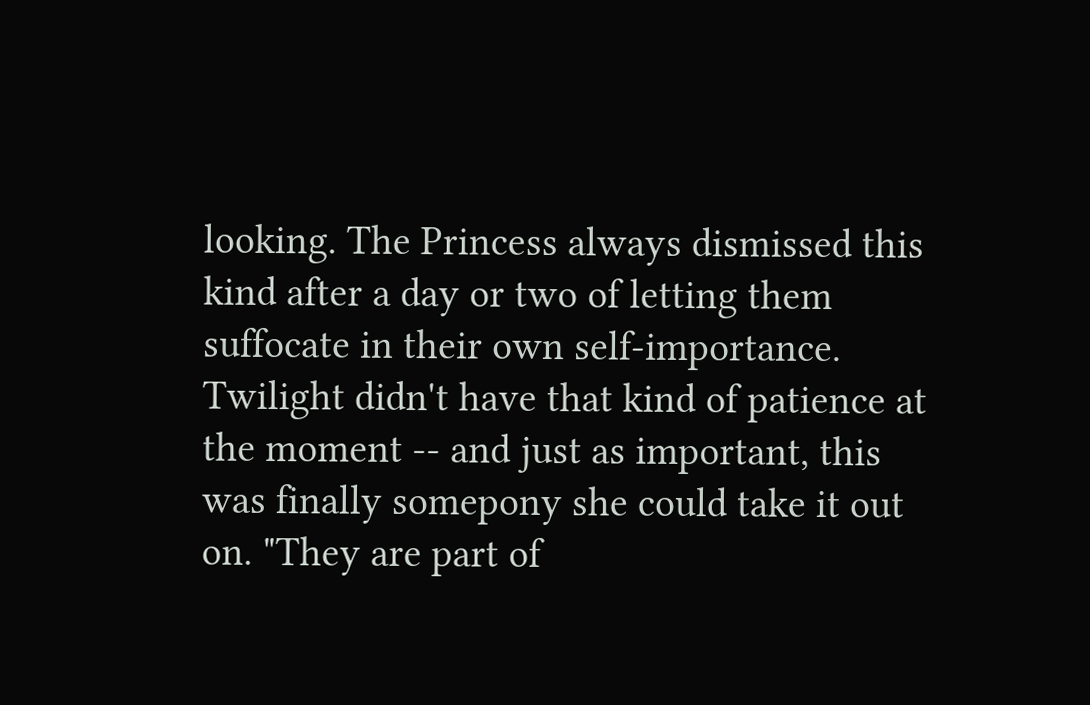looking. The Princess always dismissed this kind after a day or two of letting them suffocate in their own self-importance. Twilight didn't have that kind of patience at the moment -- and just as important, this was finally somepony she could take it out on. "They are part of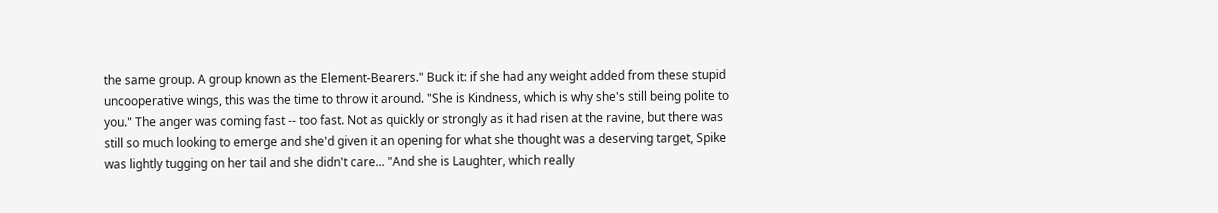the same group. A group known as the Element-Bearers." Buck it: if she had any weight added from these stupid uncooperative wings, this was the time to throw it around. "She is Kindness, which is why she's still being polite to you." The anger was coming fast -- too fast. Not as quickly or strongly as it had risen at the ravine, but there was still so much looking to emerge and she'd given it an opening for what she thought was a deserving target, Spike was lightly tugging on her tail and she didn't care... "And she is Laughter, which really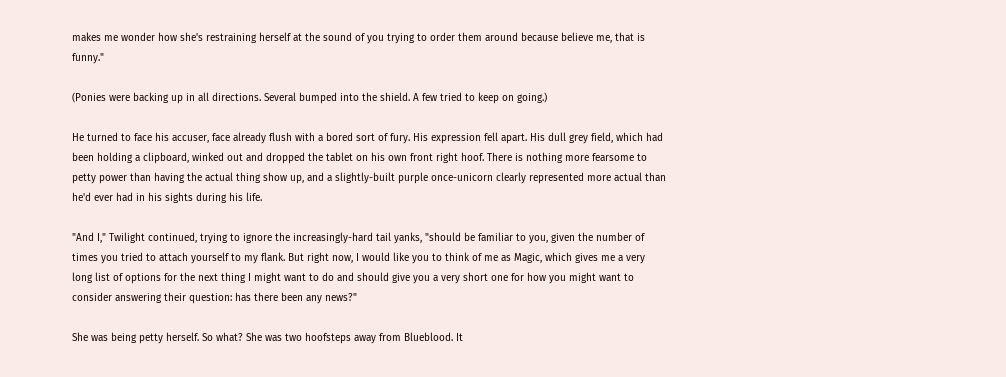makes me wonder how she's restraining herself at the sound of you trying to order them around because believe me, that is funny."

(Ponies were backing up in all directions. Several bumped into the shield. A few tried to keep on going.)

He turned to face his accuser, face already flush with a bored sort of fury. His expression fell apart. His dull grey field, which had been holding a clipboard, winked out and dropped the tablet on his own front right hoof. There is nothing more fearsome to petty power than having the actual thing show up, and a slightly-built purple once-unicorn clearly represented more actual than he'd ever had in his sights during his life.

"And I," Twilight continued, trying to ignore the increasingly-hard tail yanks, "should be familiar to you, given the number of times you tried to attach yourself to my flank. But right now, I would like you to think of me as Magic, which gives me a very long list of options for the next thing I might want to do and should give you a very short one for how you might want to consider answering their question: has there been any news?"

She was being petty herself. So what? She was two hoofsteps away from Blueblood. It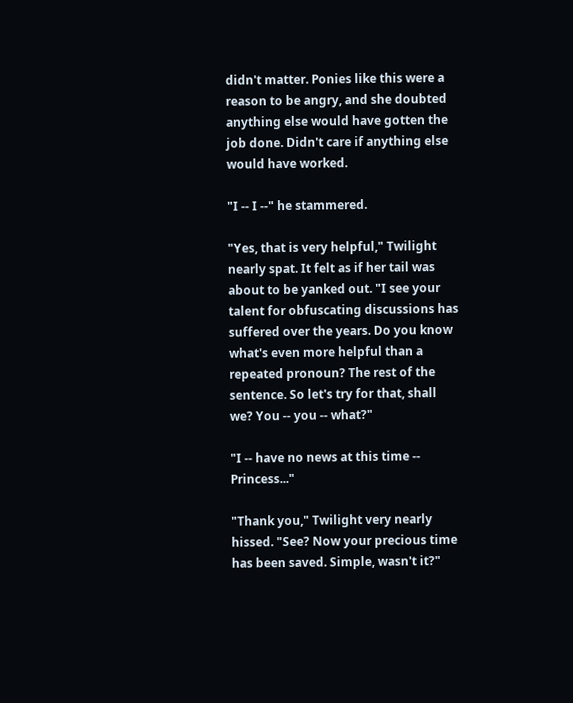didn't matter. Ponies like this were a reason to be angry, and she doubted anything else would have gotten the job done. Didn't care if anything else would have worked.

"I -- I --" he stammered.

"Yes, that is very helpful," Twilight nearly spat. It felt as if her tail was about to be yanked out. "I see your talent for obfuscating discussions has suffered over the years. Do you know what's even more helpful than a repeated pronoun? The rest of the sentence. So let's try for that, shall we? You -- you -- what?"

"I -- have no news at this time -- Princess..."

"Thank you," Twilight very nearly hissed. "See? Now your precious time has been saved. Simple, wasn't it?"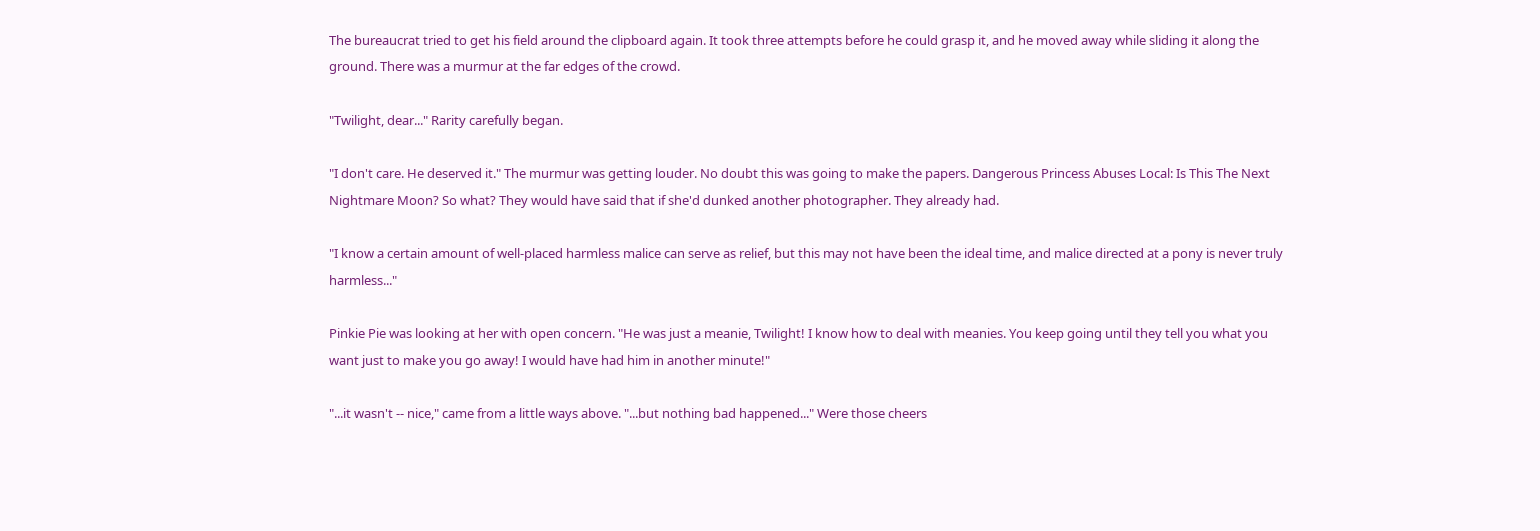The bureaucrat tried to get his field around the clipboard again. It took three attempts before he could grasp it, and he moved away while sliding it along the ground. There was a murmur at the far edges of the crowd.

"Twilight, dear..." Rarity carefully began.

"I don't care. He deserved it." The murmur was getting louder. No doubt this was going to make the papers. Dangerous Princess Abuses Local: Is This The Next Nightmare Moon? So what? They would have said that if she'd dunked another photographer. They already had.

"I know a certain amount of well-placed harmless malice can serve as relief, but this may not have been the ideal time, and malice directed at a pony is never truly harmless..."

Pinkie Pie was looking at her with open concern. "He was just a meanie, Twilight! I know how to deal with meanies. You keep going until they tell you what you want just to make you go away! I would have had him in another minute!"

"...it wasn't -- nice," came from a little ways above. "...but nothing bad happened..." Were those cheers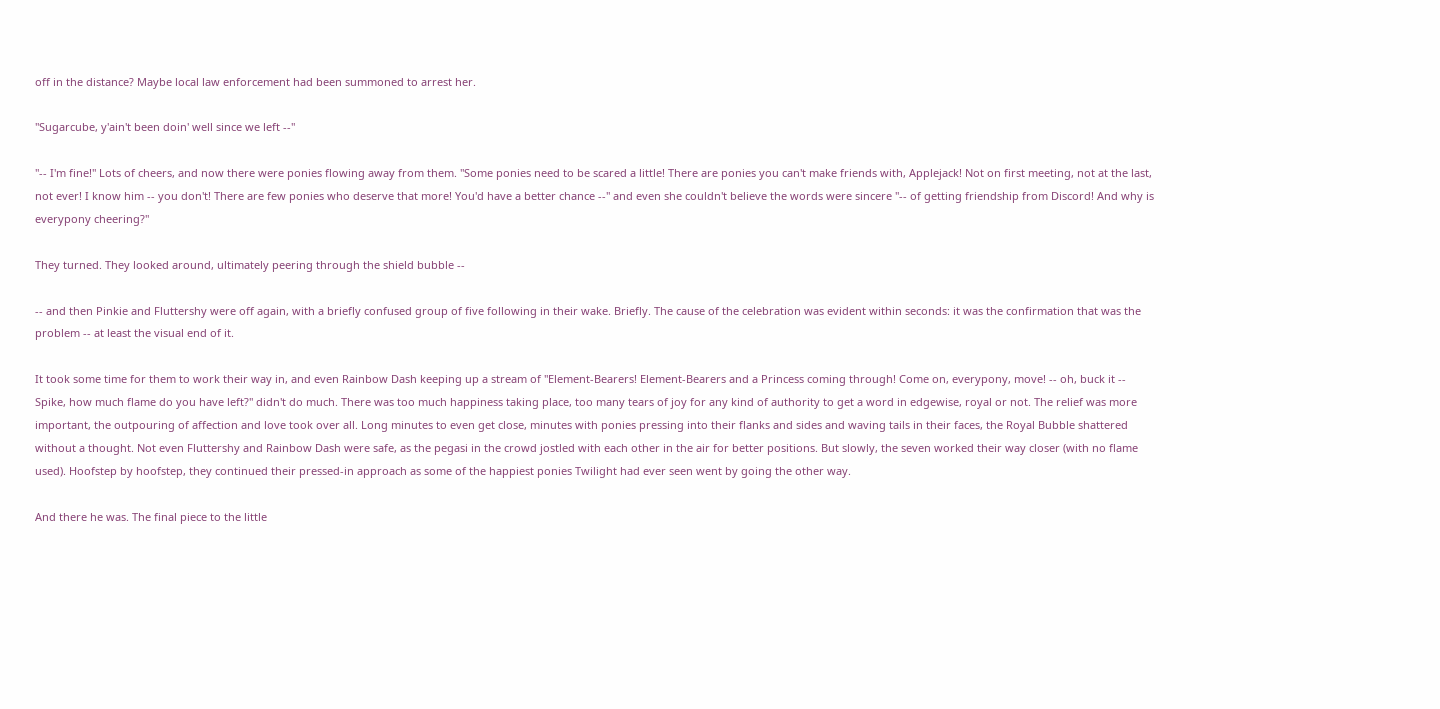off in the distance? Maybe local law enforcement had been summoned to arrest her.

"Sugarcube, y'ain't been doin' well since we left --"

"-- I'm fine!" Lots of cheers, and now there were ponies flowing away from them. "Some ponies need to be scared a little! There are ponies you can't make friends with, Applejack! Not on first meeting, not at the last, not ever! I know him -- you don't! There are few ponies who deserve that more! You'd have a better chance --" and even she couldn't believe the words were sincere "-- of getting friendship from Discord! And why is everypony cheering?"

They turned. They looked around, ultimately peering through the shield bubble --

-- and then Pinkie and Fluttershy were off again, with a briefly confused group of five following in their wake. Briefly. The cause of the celebration was evident within seconds: it was the confirmation that was the problem -- at least the visual end of it.

It took some time for them to work their way in, and even Rainbow Dash keeping up a stream of "Element-Bearers! Element-Bearers and a Princess coming through! Come on, everypony, move! -- oh, buck it -- Spike, how much flame do you have left?" didn't do much. There was too much happiness taking place, too many tears of joy for any kind of authority to get a word in edgewise, royal or not. The relief was more important, the outpouring of affection and love took over all. Long minutes to even get close, minutes with ponies pressing into their flanks and sides and waving tails in their faces, the Royal Bubble shattered without a thought. Not even Fluttershy and Rainbow Dash were safe, as the pegasi in the crowd jostled with each other in the air for better positions. But slowly, the seven worked their way closer (with no flame used). Hoofstep by hoofstep, they continued their pressed-in approach as some of the happiest ponies Twilight had ever seen went by going the other way.

And there he was. The final piece to the little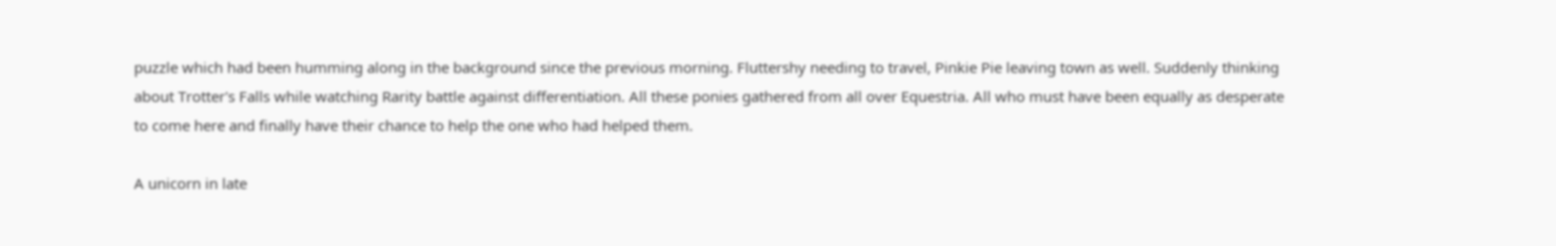puzzle which had been humming along in the background since the previous morning. Fluttershy needing to travel, Pinkie Pie leaving town as well. Suddenly thinking about Trotter's Falls while watching Rarity battle against differentiation. All these ponies gathered from all over Equestria. All who must have been equally as desperate to come here and finally have their chance to help the one who had helped them.

A unicorn in late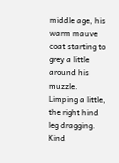middle age, his warm mauve coat starting to grey a little around his muzzle. Limping a little, the right hind leg dragging. Kind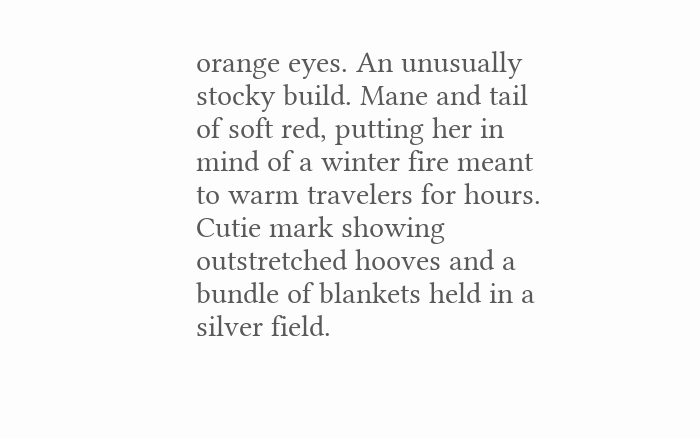orange eyes. An unusually stocky build. Mane and tail of soft red, putting her in mind of a winter fire meant to warm travelers for hours. Cutie mark showing outstretched hooves and a bundle of blankets held in a silver field.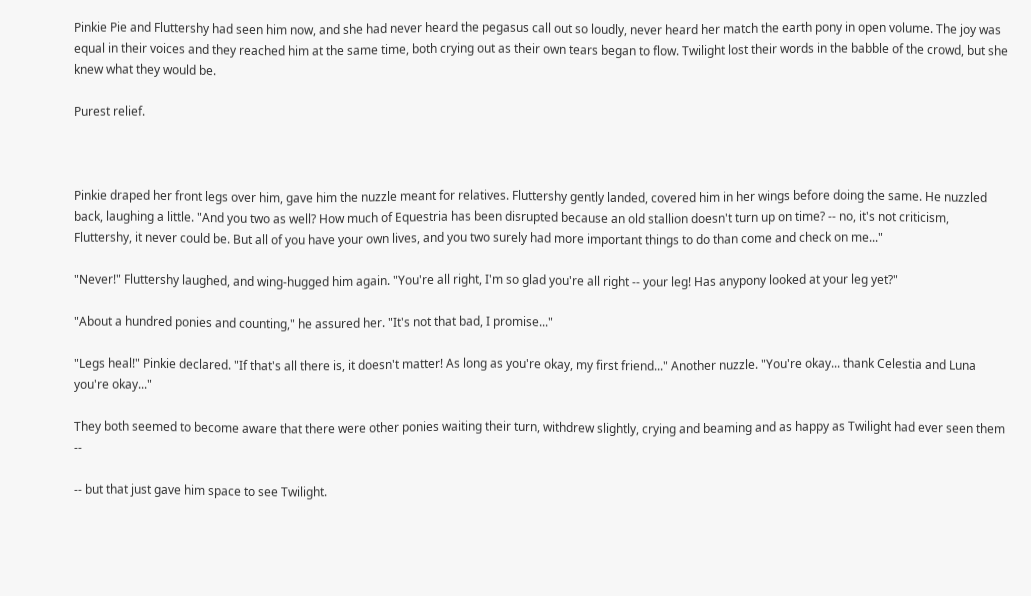Pinkie Pie and Fluttershy had seen him now, and she had never heard the pegasus call out so loudly, never heard her match the earth pony in open volume. The joy was equal in their voices and they reached him at the same time, both crying out as their own tears began to flow. Twilight lost their words in the babble of the crowd, but she knew what they would be.

Purest relief.



Pinkie draped her front legs over him, gave him the nuzzle meant for relatives. Fluttershy gently landed, covered him in her wings before doing the same. He nuzzled back, laughing a little. "And you two as well? How much of Equestria has been disrupted because an old stallion doesn't turn up on time? -- no, it's not criticism, Fluttershy, it never could be. But all of you have your own lives, and you two surely had more important things to do than come and check on me..."

"Never!" Fluttershy laughed, and wing-hugged him again. "You're all right, I'm so glad you're all right -- your leg! Has anypony looked at your leg yet?"

"About a hundred ponies and counting," he assured her. "It's not that bad, I promise..."

"Legs heal!" Pinkie declared. "If that's all there is, it doesn't matter! As long as you're okay, my first friend..." Another nuzzle. "You're okay... thank Celestia and Luna you're okay..."

They both seemed to become aware that there were other ponies waiting their turn, withdrew slightly, crying and beaming and as happy as Twilight had ever seen them --

-- but that just gave him space to see Twilight.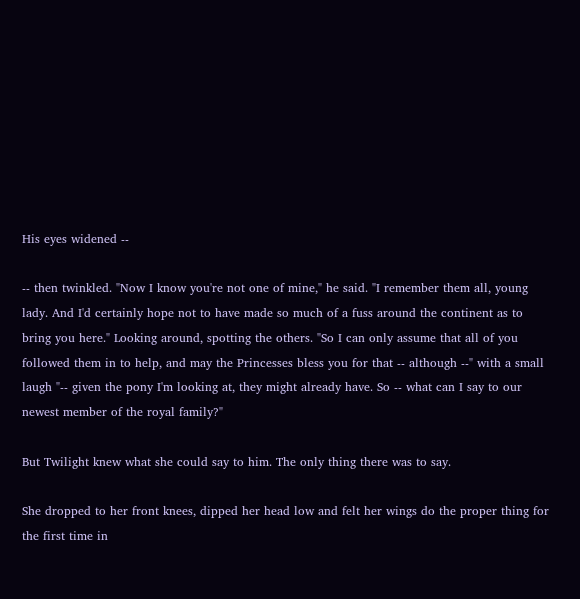His eyes widened --

-- then twinkled. "Now I know you're not one of mine," he said. "I remember them all, young lady. And I'd certainly hope not to have made so much of a fuss around the continent as to bring you here." Looking around, spotting the others. "So I can only assume that all of you followed them in to help, and may the Princesses bless you for that -- although --" with a small laugh "-- given the pony I'm looking at, they might already have. So -- what can I say to our newest member of the royal family?"

But Twilight knew what she could say to him. The only thing there was to say.

She dropped to her front knees, dipped her head low and felt her wings do the proper thing for the first time in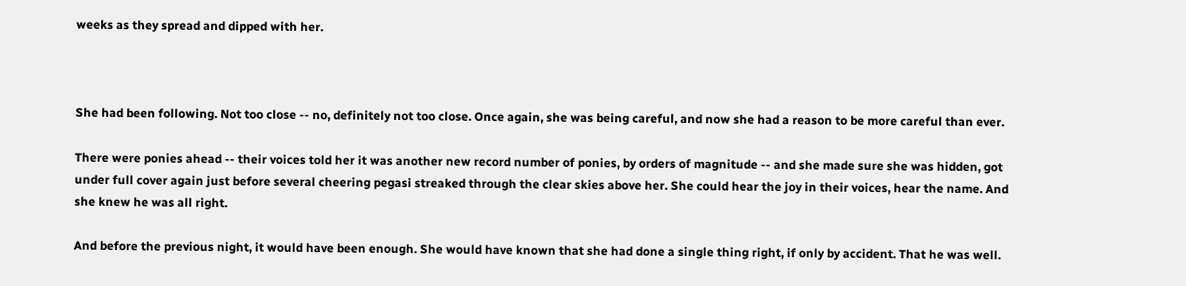weeks as they spread and dipped with her.



She had been following. Not too close -- no, definitely not too close. Once again, she was being careful, and now she had a reason to be more careful than ever.

There were ponies ahead -- their voices told her it was another new record number of ponies, by orders of magnitude -- and she made sure she was hidden, got under full cover again just before several cheering pegasi streaked through the clear skies above her. She could hear the joy in their voices, hear the name. And she knew he was all right.

And before the previous night, it would have been enough. She would have known that she had done a single thing right, if only by accident. That he was well.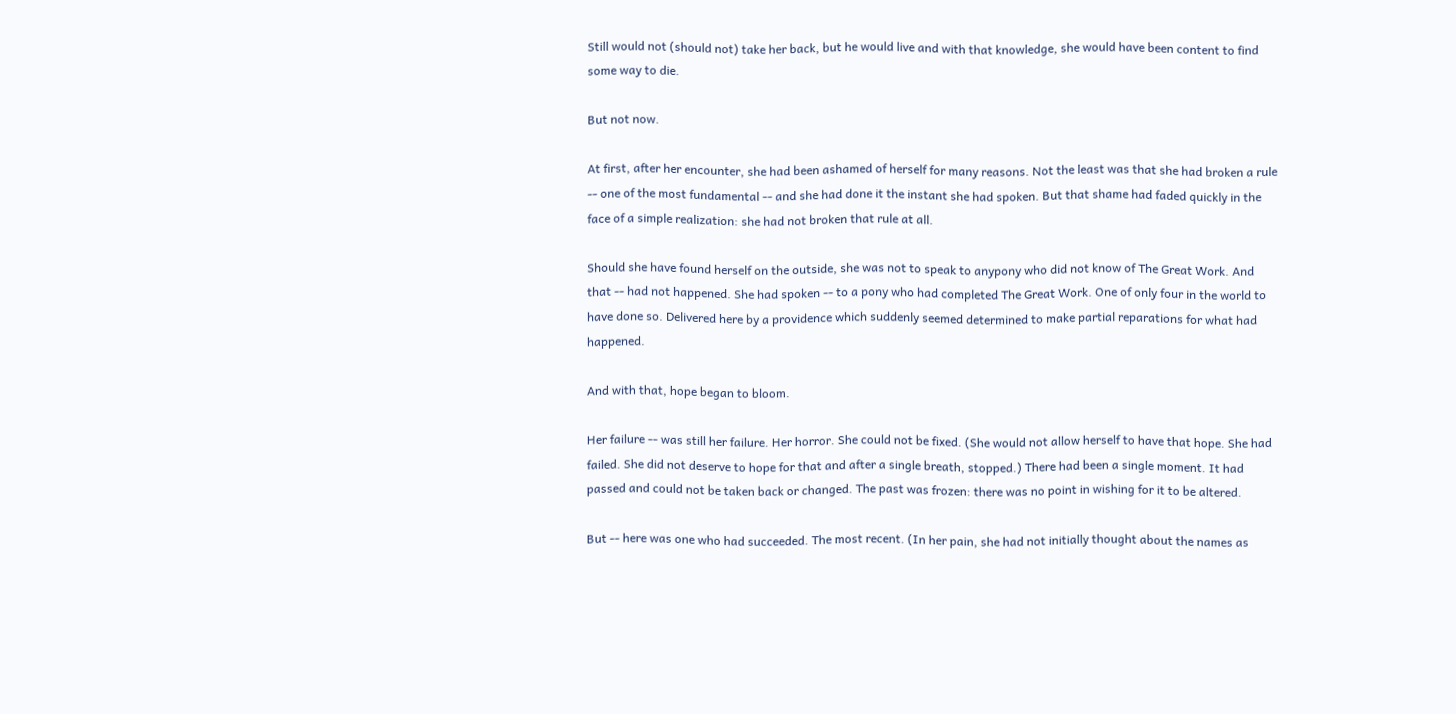Still would not (should not) take her back, but he would live and with that knowledge, she would have been content to find some way to die.

But not now.

At first, after her encounter, she had been ashamed of herself for many reasons. Not the least was that she had broken a rule -- one of the most fundamental -- and she had done it the instant she had spoken. But that shame had faded quickly in the face of a simple realization: she had not broken that rule at all.

Should she have found herself on the outside, she was not to speak to anypony who did not know of The Great Work. And that -- had not happened. She had spoken -- to a pony who had completed The Great Work. One of only four in the world to have done so. Delivered here by a providence which suddenly seemed determined to make partial reparations for what had happened.

And with that, hope began to bloom.

Her failure -- was still her failure. Her horror. She could not be fixed. (She would not allow herself to have that hope. She had failed. She did not deserve to hope for that and after a single breath, stopped.) There had been a single moment. It had passed and could not be taken back or changed. The past was frozen: there was no point in wishing for it to be altered.

But -- here was one who had succeeded. The most recent. (In her pain, she had not initially thought about the names as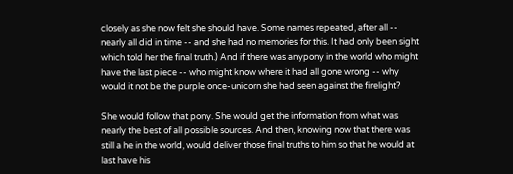closely as she now felt she should have. Some names repeated, after all -- nearly all did in time -- and she had no memories for this. It had only been sight which told her the final truth.) And if there was anypony in the world who might have the last piece -- who might know where it had all gone wrong -- why would it not be the purple once-unicorn she had seen against the firelight?

She would follow that pony. She would get the information from what was nearly the best of all possible sources. And then, knowing now that there was still a he in the world, would deliver those final truths to him so that he would at last have his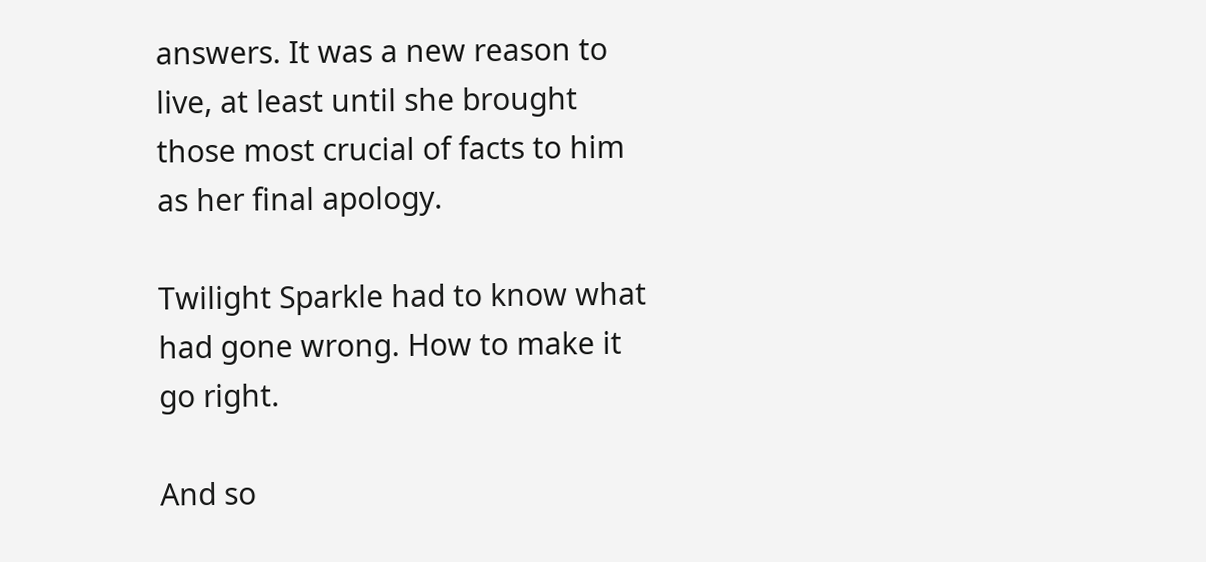answers. It was a new reason to live, at least until she brought those most crucial of facts to him as her final apology.

Twilight Sparkle had to know what had gone wrong. How to make it go right.

And so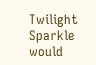Twilight Sparkle would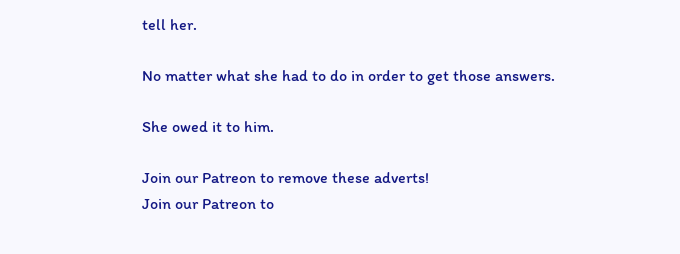tell her.

No matter what she had to do in order to get those answers.

She owed it to him.

Join our Patreon to remove these adverts!
Join our Patreon to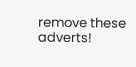remove these adverts!